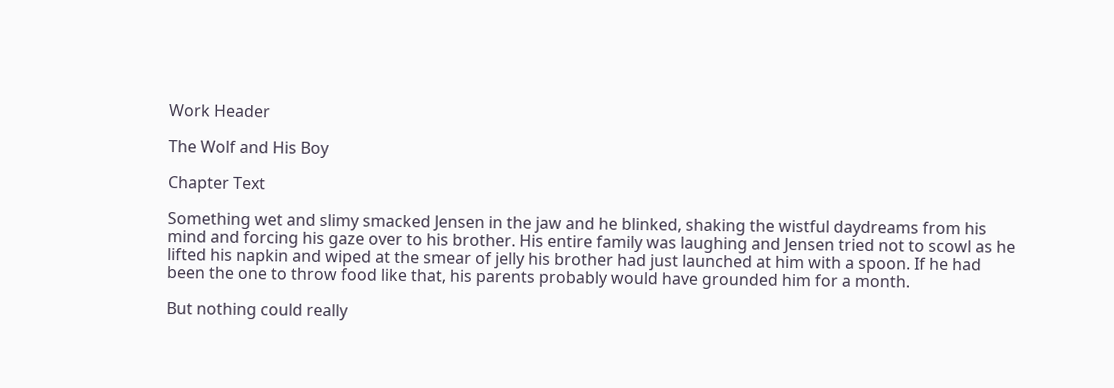Work Header

The Wolf and His Boy

Chapter Text

Something wet and slimy smacked Jensen in the jaw and he blinked, shaking the wistful daydreams from his mind and forcing his gaze over to his brother. His entire family was laughing and Jensen tried not to scowl as he lifted his napkin and wiped at the smear of jelly his brother had just launched at him with a spoon. If he had been the one to throw food like that, his parents probably would have grounded him for a month.

But nothing could really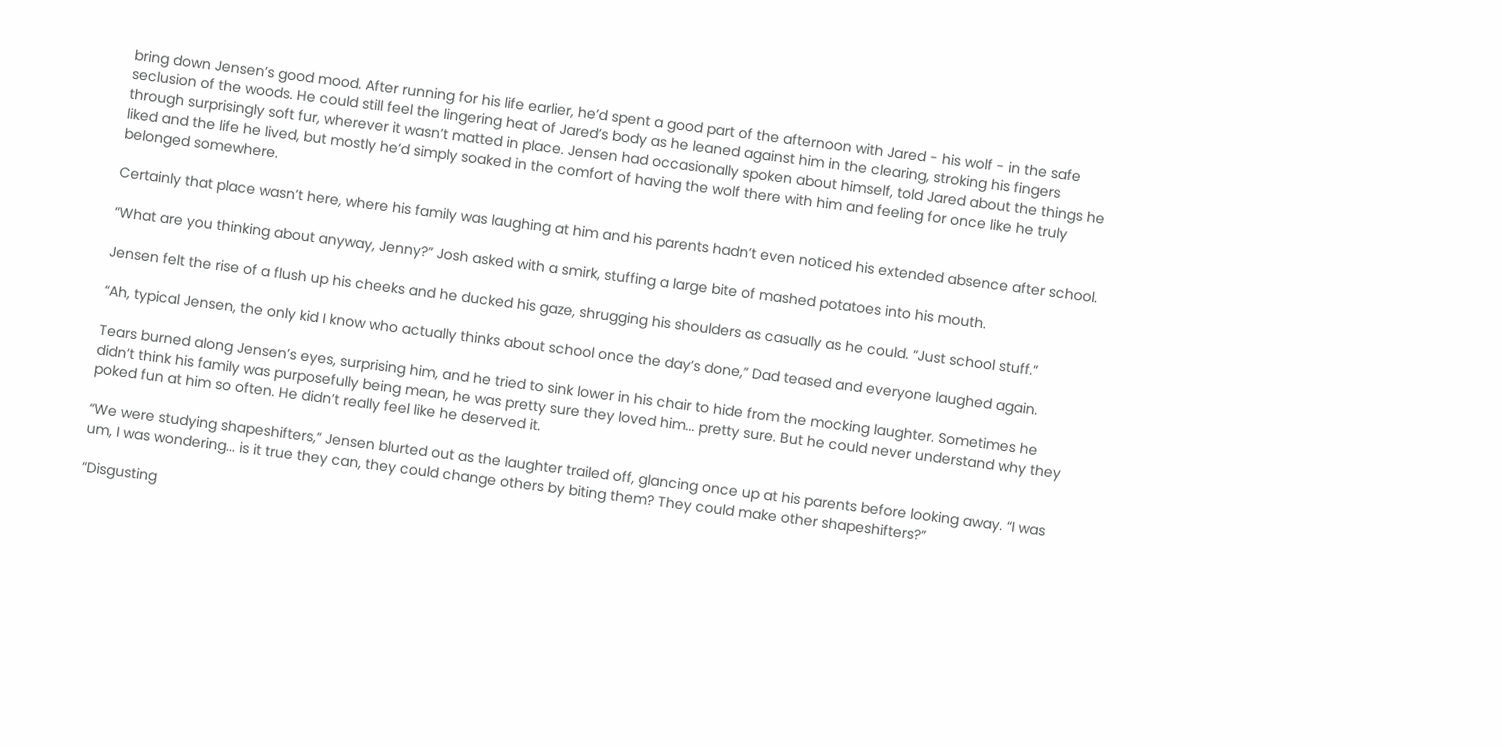bring down Jensen’s good mood. After running for his life earlier, he’d spent a good part of the afternoon with Jared - his wolf - in the safe seclusion of the woods. He could still feel the lingering heat of Jared’s body as he leaned against him in the clearing, stroking his fingers through surprisingly soft fur, wherever it wasn’t matted in place. Jensen had occasionally spoken about himself, told Jared about the things he liked and the life he lived, but mostly he’d simply soaked in the comfort of having the wolf there with him and feeling for once like he truly belonged somewhere.

Certainly that place wasn’t here, where his family was laughing at him and his parents hadn’t even noticed his extended absence after school.

“What are you thinking about anyway, Jenny?” Josh asked with a smirk, stuffing a large bite of mashed potatoes into his mouth.

Jensen felt the rise of a flush up his cheeks and he ducked his gaze, shrugging his shoulders as casually as he could. “Just school stuff.”

“Ah, typical Jensen, the only kid I know who actually thinks about school once the day’s done,” Dad teased and everyone laughed again.

Tears burned along Jensen’s eyes, surprising him, and he tried to sink lower in his chair to hide from the mocking laughter. Sometimes he didn’t think his family was purposefully being mean, he was pretty sure they loved him... pretty sure. But he could never understand why they poked fun at him so often. He didn’t really feel like he deserved it.

“We were studying shapeshifters,” Jensen blurted out as the laughter trailed off, glancing once up at his parents before looking away. “I was um, I was wondering... is it true they can, they could change others by biting them? They could make other shapeshifters?”

“Disgusting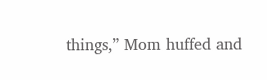things,” Mom huffed and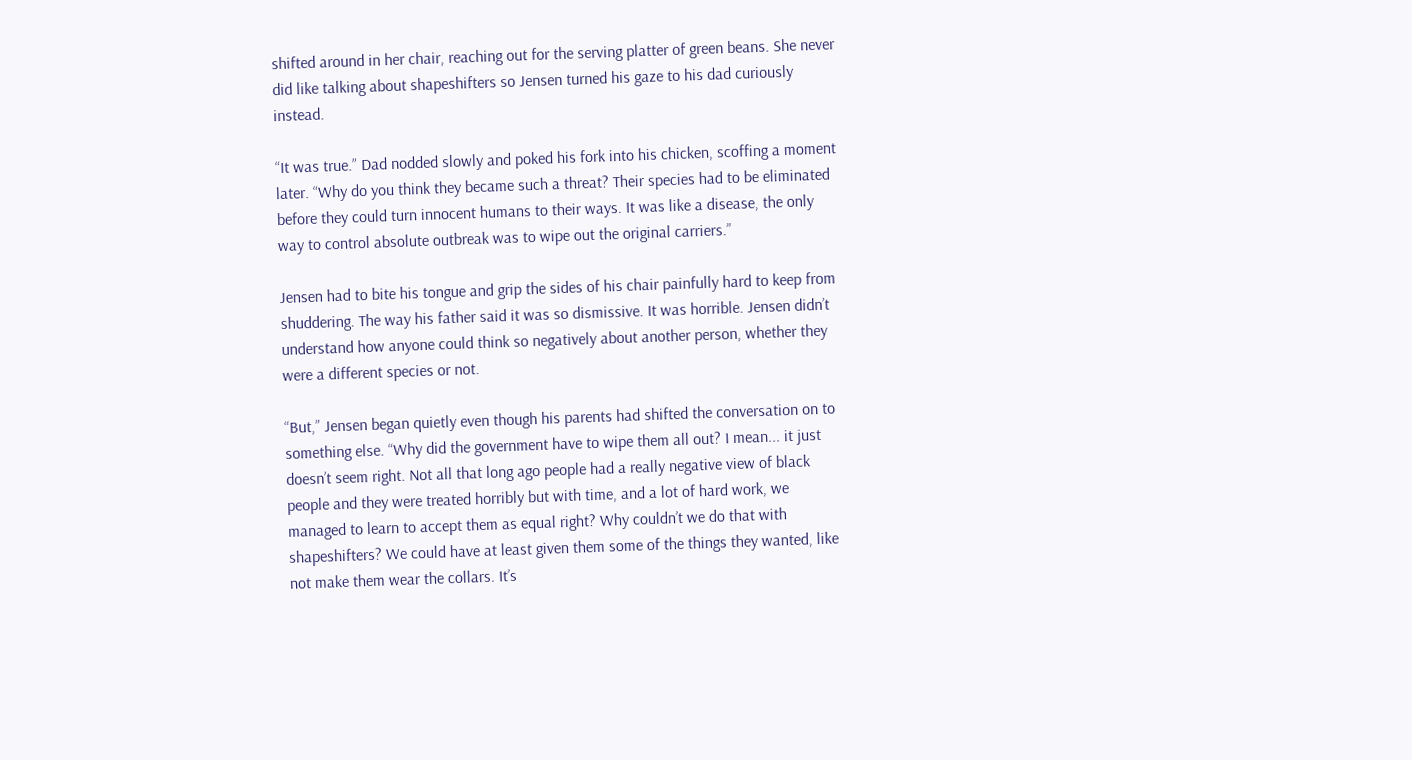shifted around in her chair, reaching out for the serving platter of green beans. She never did like talking about shapeshifters so Jensen turned his gaze to his dad curiously instead.

“It was true.” Dad nodded slowly and poked his fork into his chicken, scoffing a moment later. “Why do you think they became such a threat? Their species had to be eliminated before they could turn innocent humans to their ways. It was like a disease, the only way to control absolute outbreak was to wipe out the original carriers.”

Jensen had to bite his tongue and grip the sides of his chair painfully hard to keep from shuddering. The way his father said it was so dismissive. It was horrible. Jensen didn’t understand how anyone could think so negatively about another person, whether they were a different species or not.

“But,” Jensen began quietly even though his parents had shifted the conversation on to something else. “Why did the government have to wipe them all out? I mean... it just doesn’t seem right. Not all that long ago people had a really negative view of black people and they were treated horribly but with time, and a lot of hard work, we managed to learn to accept them as equal right? Why couldn’t we do that with shapeshifters? We could have at least given them some of the things they wanted, like not make them wear the collars. It’s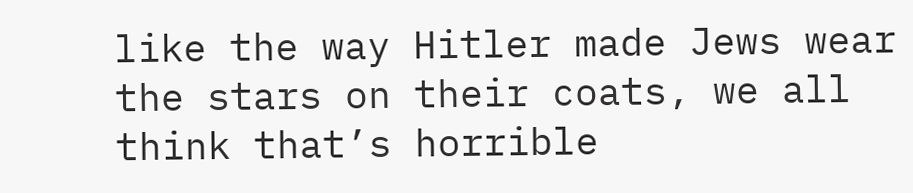like the way Hitler made Jews wear the stars on their coats, we all think that’s horrible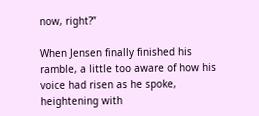now, right?”

When Jensen finally finished his ramble, a little too aware of how his voice had risen as he spoke, heightening with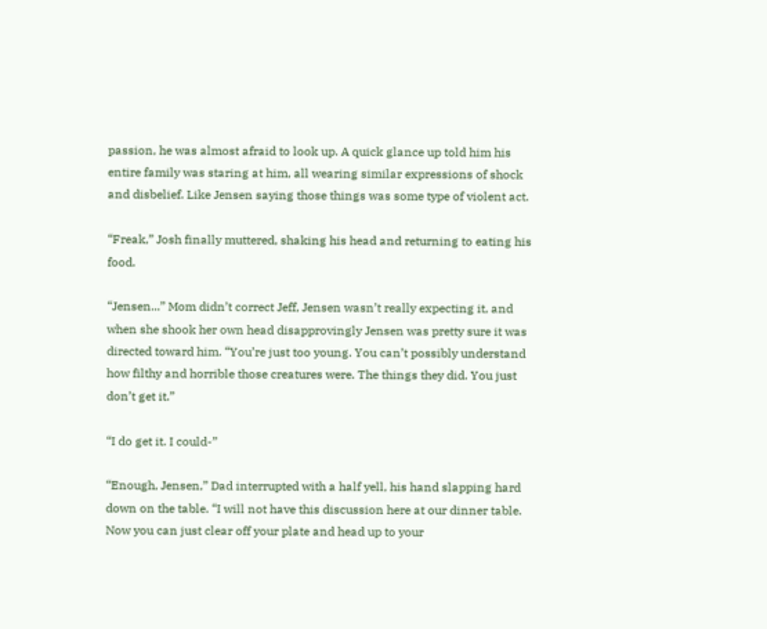passion, he was almost afraid to look up. A quick glance up told him his entire family was staring at him, all wearing similar expressions of shock and disbelief. Like Jensen saying those things was some type of violent act.

“Freak,” Josh finally muttered, shaking his head and returning to eating his food.

“Jensen...” Mom didn’t correct Jeff, Jensen wasn’t really expecting it, and when she shook her own head disapprovingly Jensen was pretty sure it was directed toward him. “You’re just too young. You can’t possibly understand how filthy and horrible those creatures were. The things they did. You just don’t get it.”

“I do get it. I could-”

“Enough, Jensen,” Dad interrupted with a half yell, his hand slapping hard down on the table. “I will not have this discussion here at our dinner table. Now you can just clear off your plate and head up to your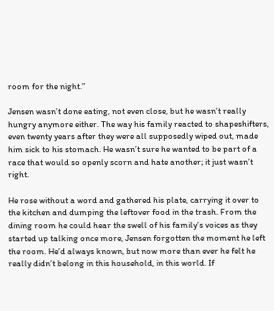room for the night.”

Jensen wasn’t done eating, not even close, but he wasn’t really hungry anymore either. The way his family reacted to shapeshifters, even twenty years after they were all supposedly wiped out, made him sick to his stomach. He wasn’t sure he wanted to be part of a race that would so openly scorn and hate another; it just wasn’t right.

He rose without a word and gathered his plate, carrying it over to the kitchen and dumping the leftover food in the trash. From the dining room he could hear the swell of his family’s voices as they started up talking once more, Jensen forgotten the moment he left the room. He’d always known, but now more than ever he felt he really didn’t belong in this household, in this world. If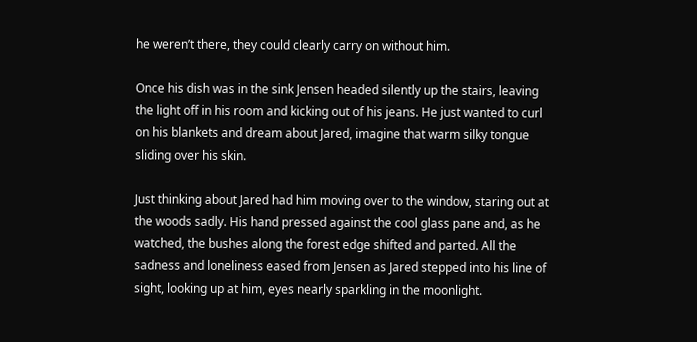he weren’t there, they could clearly carry on without him.

Once his dish was in the sink Jensen headed silently up the stairs, leaving the light off in his room and kicking out of his jeans. He just wanted to curl on his blankets and dream about Jared, imagine that warm silky tongue sliding over his skin.

Just thinking about Jared had him moving over to the window, staring out at the woods sadly. His hand pressed against the cool glass pane and, as he watched, the bushes along the forest edge shifted and parted. All the sadness and loneliness eased from Jensen as Jared stepped into his line of sight, looking up at him, eyes nearly sparkling in the moonlight.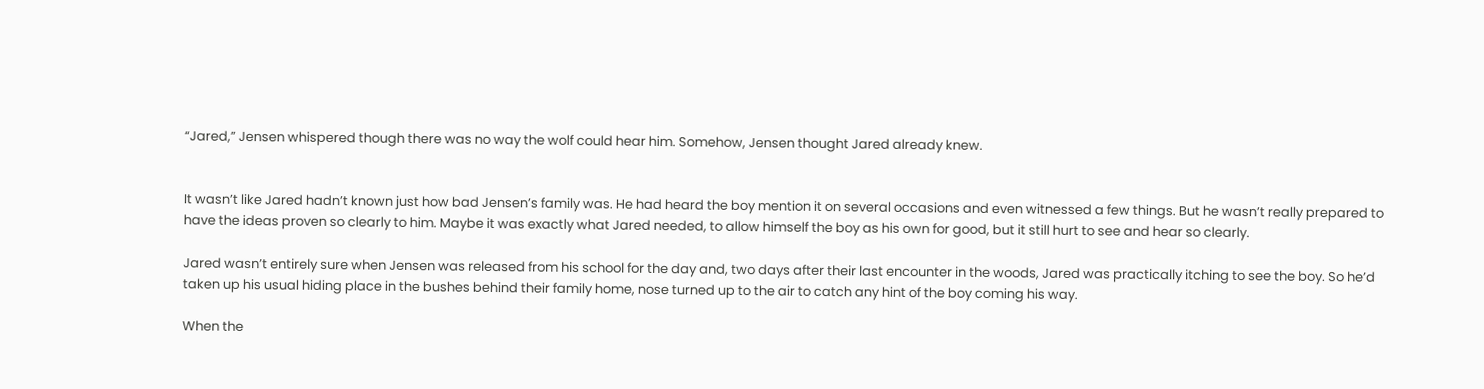“Jared,” Jensen whispered though there was no way the wolf could hear him. Somehow, Jensen thought Jared already knew.


It wasn’t like Jared hadn’t known just how bad Jensen’s family was. He had heard the boy mention it on several occasions and even witnessed a few things. But he wasn’t really prepared to have the ideas proven so clearly to him. Maybe it was exactly what Jared needed, to allow himself the boy as his own for good, but it still hurt to see and hear so clearly.

Jared wasn’t entirely sure when Jensen was released from his school for the day and, two days after their last encounter in the woods, Jared was practically itching to see the boy. So he’d taken up his usual hiding place in the bushes behind their family home, nose turned up to the air to catch any hint of the boy coming his way.

When the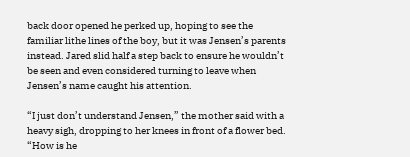back door opened he perked up, hoping to see the familiar lithe lines of the boy, but it was Jensen’s parents instead. Jared slid half a step back to ensure he wouldn’t be seen and even considered turning to leave when Jensen’s name caught his attention.

“I just don’t understand Jensen,” the mother said with a heavy sigh, dropping to her knees in front of a flower bed. “How is he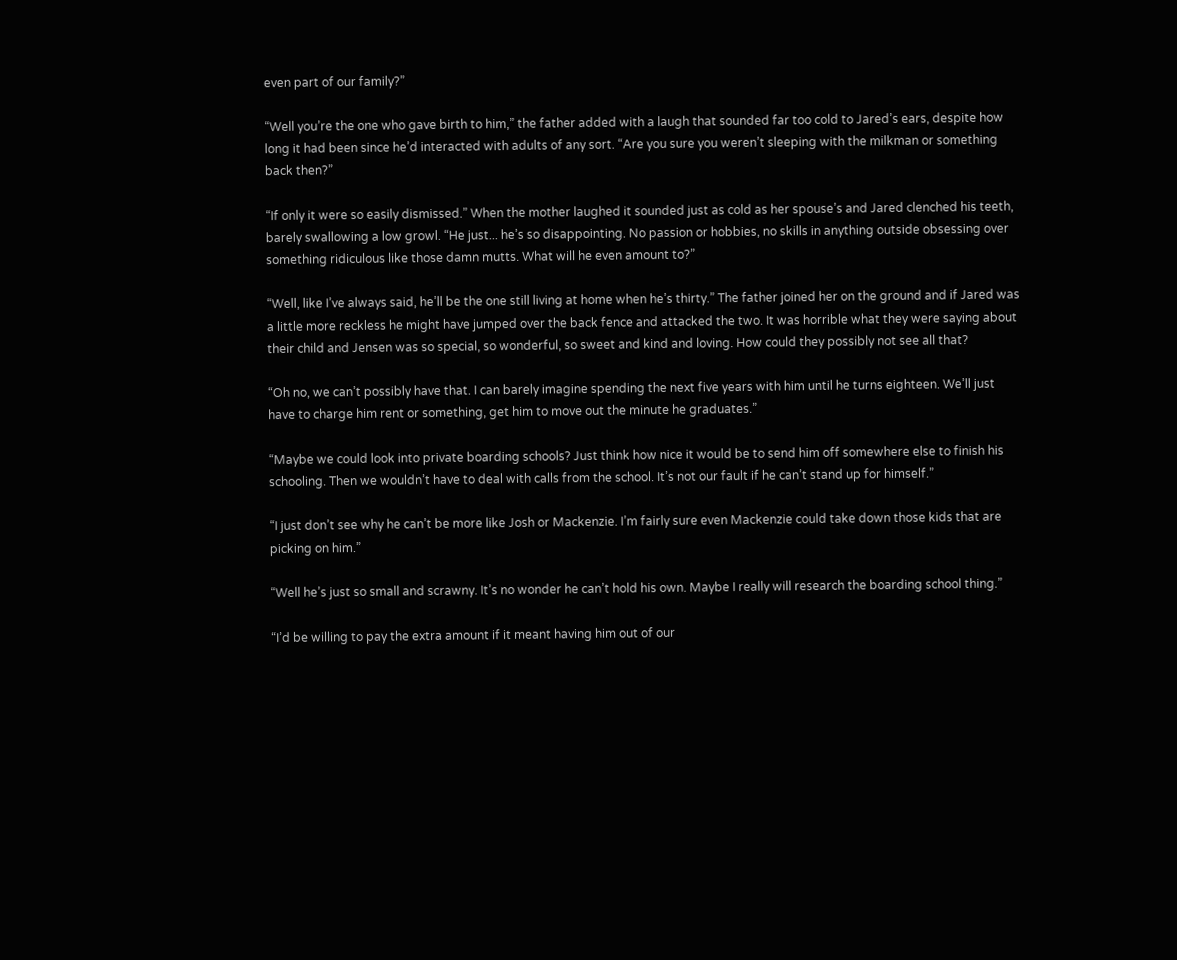even part of our family?”

“Well you’re the one who gave birth to him,” the father added with a laugh that sounded far too cold to Jared’s ears, despite how long it had been since he’d interacted with adults of any sort. “Are you sure you weren’t sleeping with the milkman or something back then?”

“If only it were so easily dismissed.” When the mother laughed it sounded just as cold as her spouse’s and Jared clenched his teeth, barely swallowing a low growl. “He just... he’s so disappointing. No passion or hobbies, no skills in anything outside obsessing over something ridiculous like those damn mutts. What will he even amount to?”

“Well, like I’ve always said, he’ll be the one still living at home when he’s thirty.” The father joined her on the ground and if Jared was a little more reckless he might have jumped over the back fence and attacked the two. It was horrible what they were saying about their child and Jensen was so special, so wonderful, so sweet and kind and loving. How could they possibly not see all that?

“Oh no, we can’t possibly have that. I can barely imagine spending the next five years with him until he turns eighteen. We’ll just have to charge him rent or something, get him to move out the minute he graduates.”

“Maybe we could look into private boarding schools? Just think how nice it would be to send him off somewhere else to finish his schooling. Then we wouldn’t have to deal with calls from the school. It’s not our fault if he can’t stand up for himself.”

“I just don’t see why he can’t be more like Josh or Mackenzie. I’m fairly sure even Mackenzie could take down those kids that are picking on him.”

“Well he’s just so small and scrawny. It’s no wonder he can’t hold his own. Maybe I really will research the boarding school thing.”

“I’d be willing to pay the extra amount if it meant having him out of our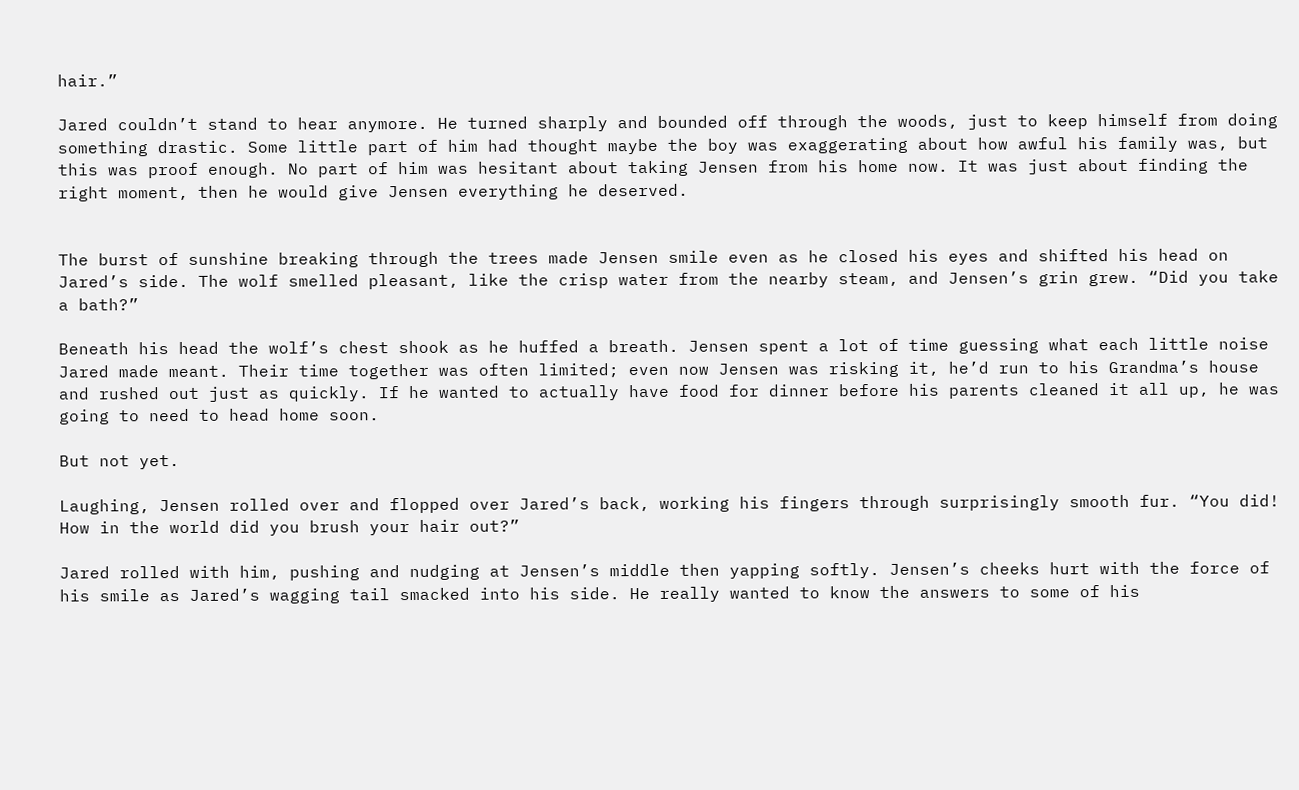hair.”

Jared couldn’t stand to hear anymore. He turned sharply and bounded off through the woods, just to keep himself from doing something drastic. Some little part of him had thought maybe the boy was exaggerating about how awful his family was, but this was proof enough. No part of him was hesitant about taking Jensen from his home now. It was just about finding the right moment, then he would give Jensen everything he deserved.


The burst of sunshine breaking through the trees made Jensen smile even as he closed his eyes and shifted his head on Jared’s side. The wolf smelled pleasant, like the crisp water from the nearby steam, and Jensen’s grin grew. “Did you take a bath?”

Beneath his head the wolf’s chest shook as he huffed a breath. Jensen spent a lot of time guessing what each little noise Jared made meant. Their time together was often limited; even now Jensen was risking it, he’d run to his Grandma’s house and rushed out just as quickly. If he wanted to actually have food for dinner before his parents cleaned it all up, he was going to need to head home soon.

But not yet.

Laughing, Jensen rolled over and flopped over Jared’s back, working his fingers through surprisingly smooth fur. “You did! How in the world did you brush your hair out?”

Jared rolled with him, pushing and nudging at Jensen’s middle then yapping softly. Jensen’s cheeks hurt with the force of his smile as Jared’s wagging tail smacked into his side. He really wanted to know the answers to some of his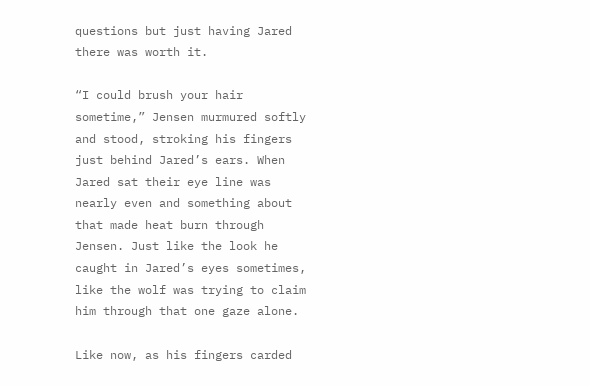questions but just having Jared there was worth it.

“I could brush your hair sometime,” Jensen murmured softly and stood, stroking his fingers just behind Jared’s ears. When Jared sat their eye line was nearly even and something about that made heat burn through Jensen. Just like the look he caught in Jared’s eyes sometimes, like the wolf was trying to claim him through that one gaze alone.

Like now, as his fingers carded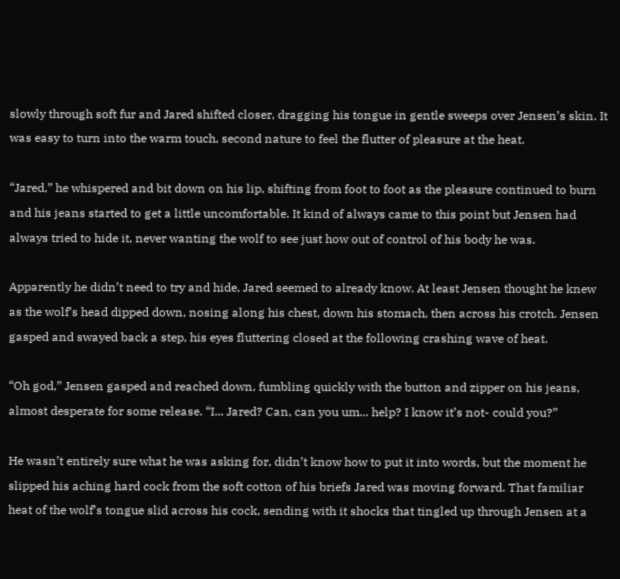slowly through soft fur and Jared shifted closer, dragging his tongue in gentle sweeps over Jensen’s skin. It was easy to turn into the warm touch, second nature to feel the flutter of pleasure at the heat.

“Jared,” he whispered and bit down on his lip, shifting from foot to foot as the pleasure continued to burn and his jeans started to get a little uncomfortable. It kind of always came to this point but Jensen had always tried to hide it, never wanting the wolf to see just how out of control of his body he was.

Apparently he didn’t need to try and hide, Jared seemed to already know. At least Jensen thought he knew as the wolf’s head dipped down, nosing along his chest, down his stomach, then across his crotch. Jensen gasped and swayed back a step, his eyes fluttering closed at the following crashing wave of heat.

“Oh god,” Jensen gasped and reached down, fumbling quickly with the button and zipper on his jeans, almost desperate for some release. “I... Jared? Can, can you um... help? I know it’s not- could you?”

He wasn’t entirely sure what he was asking for, didn’t know how to put it into words, but the moment he slipped his aching hard cock from the soft cotton of his briefs Jared was moving forward. That familiar heat of the wolf’s tongue slid across his cock, sending with it shocks that tingled up through Jensen at a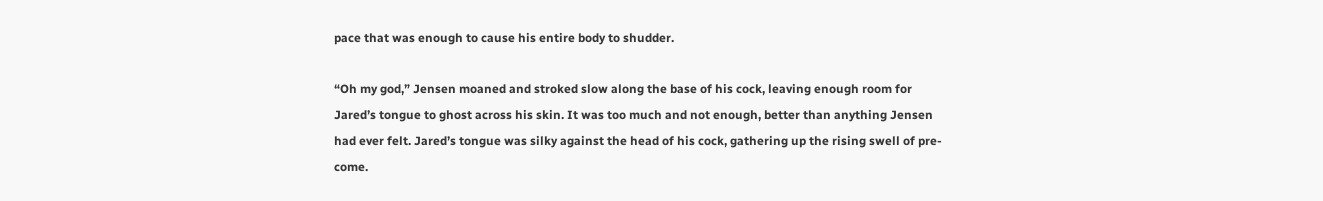pace that was enough to cause his entire body to shudder.

“Oh my god,” Jensen moaned and stroked slow along the base of his cock, leaving enough room for Jared’s tongue to ghost across his skin. It was too much and not enough, better than anything Jensen had ever felt. Jared’s tongue was silky against the head of his cock, gathering up the rising swell of pre-come.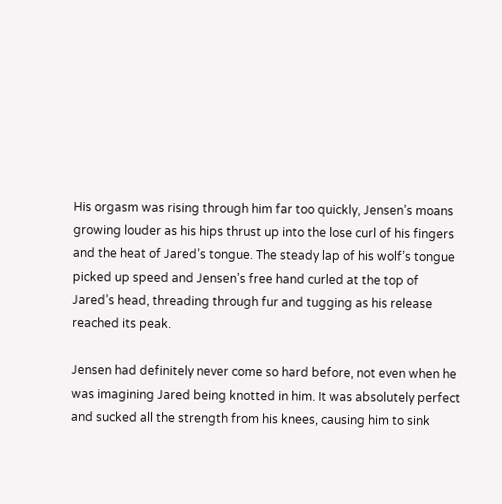His orgasm was rising through him far too quickly, Jensen’s moans growing louder as his hips thrust up into the lose curl of his fingers and the heat of Jared’s tongue. The steady lap of his wolf’s tongue picked up speed and Jensen’s free hand curled at the top of Jared’s head, threading through fur and tugging as his release reached its peak.

Jensen had definitely never come so hard before, not even when he was imagining Jared being knotted in him. It was absolutely perfect and sucked all the strength from his knees, causing him to sink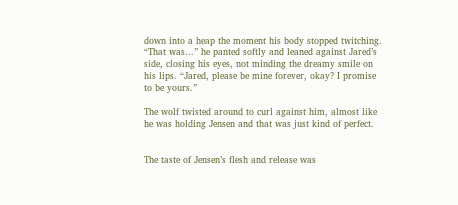down into a heap the moment his body stopped twitching. “That was...” he panted softly and leaned against Jared’s side, closing his eyes, not minding the dreamy smile on his lips. “Jared, please be mine forever, okay? I promise to be yours.”

The wolf twisted around to curl against him, almost like he was holding Jensen and that was just kind of perfect.


The taste of Jensen’s flesh and release was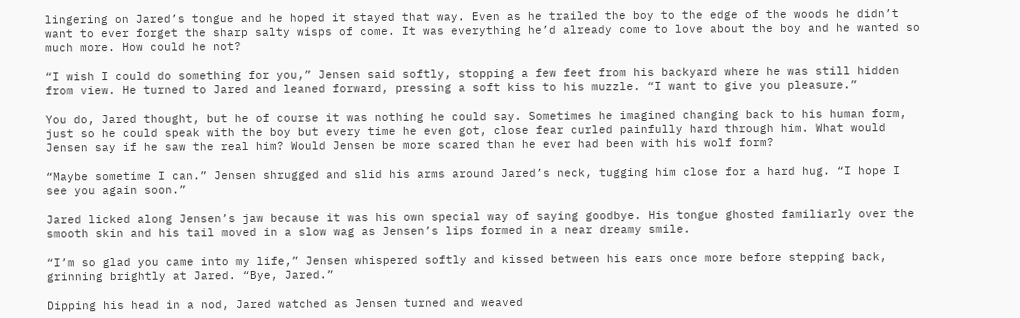lingering on Jared’s tongue and he hoped it stayed that way. Even as he trailed the boy to the edge of the woods he didn’t want to ever forget the sharp salty wisps of come. It was everything he’d already come to love about the boy and he wanted so much more. How could he not?

“I wish I could do something for you,” Jensen said softly, stopping a few feet from his backyard where he was still hidden from view. He turned to Jared and leaned forward, pressing a soft kiss to his muzzle. “I want to give you pleasure.”

You do, Jared thought, but he of course it was nothing he could say. Sometimes he imagined changing back to his human form, just so he could speak with the boy but every time he even got, close fear curled painfully hard through him. What would Jensen say if he saw the real him? Would Jensen be more scared than he ever had been with his wolf form?

“Maybe sometime I can.” Jensen shrugged and slid his arms around Jared’s neck, tugging him close for a hard hug. “I hope I see you again soon.”

Jared licked along Jensen’s jaw because it was his own special way of saying goodbye. His tongue ghosted familiarly over the smooth skin and his tail moved in a slow wag as Jensen’s lips formed in a near dreamy smile.

“I’m so glad you came into my life,” Jensen whispered softly and kissed between his ears once more before stepping back, grinning brightly at Jared. “Bye, Jared.”

Dipping his head in a nod, Jared watched as Jensen turned and weaved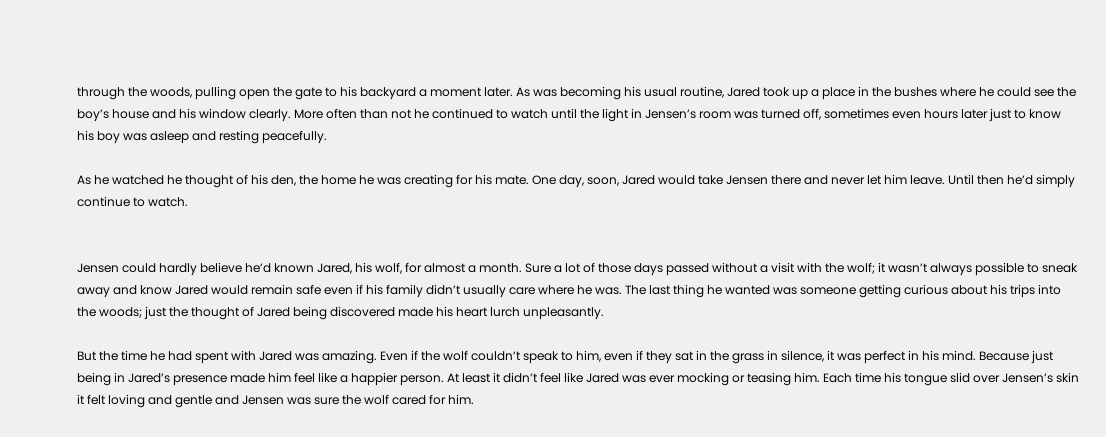through the woods, pulling open the gate to his backyard a moment later. As was becoming his usual routine, Jared took up a place in the bushes where he could see the boy’s house and his window clearly. More often than not he continued to watch until the light in Jensen’s room was turned off, sometimes even hours later just to know his boy was asleep and resting peacefully.

As he watched he thought of his den, the home he was creating for his mate. One day, soon, Jared would take Jensen there and never let him leave. Until then he’d simply continue to watch.


Jensen could hardly believe he’d known Jared, his wolf, for almost a month. Sure a lot of those days passed without a visit with the wolf; it wasn’t always possible to sneak away and know Jared would remain safe even if his family didn’t usually care where he was. The last thing he wanted was someone getting curious about his trips into the woods; just the thought of Jared being discovered made his heart lurch unpleasantly.

But the time he had spent with Jared was amazing. Even if the wolf couldn’t speak to him, even if they sat in the grass in silence, it was perfect in his mind. Because just being in Jared’s presence made him feel like a happier person. At least it didn’t feel like Jared was ever mocking or teasing him. Each time his tongue slid over Jensen’s skin it felt loving and gentle and Jensen was sure the wolf cared for him.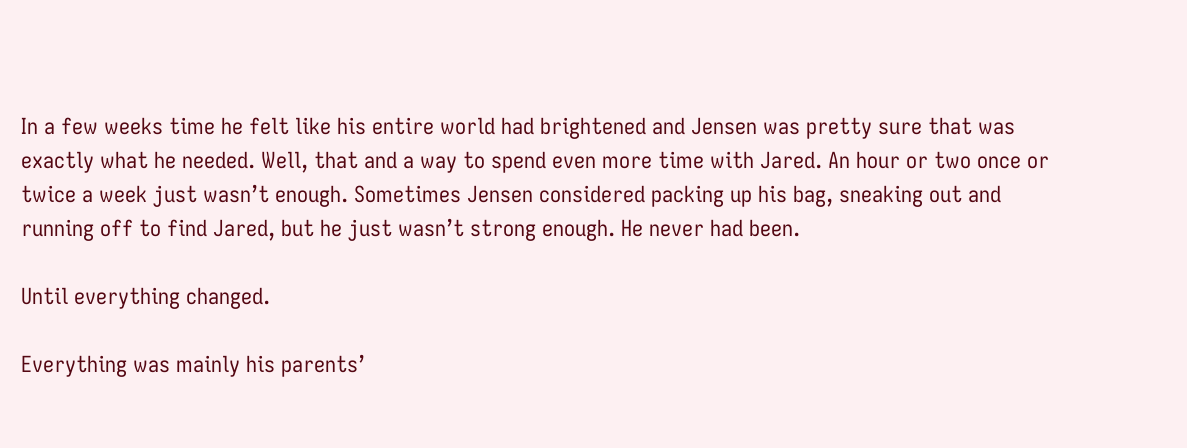In a few weeks time he felt like his entire world had brightened and Jensen was pretty sure that was exactly what he needed. Well, that and a way to spend even more time with Jared. An hour or two once or twice a week just wasn’t enough. Sometimes Jensen considered packing up his bag, sneaking out and running off to find Jared, but he just wasn’t strong enough. He never had been.

Until everything changed.

Everything was mainly his parents’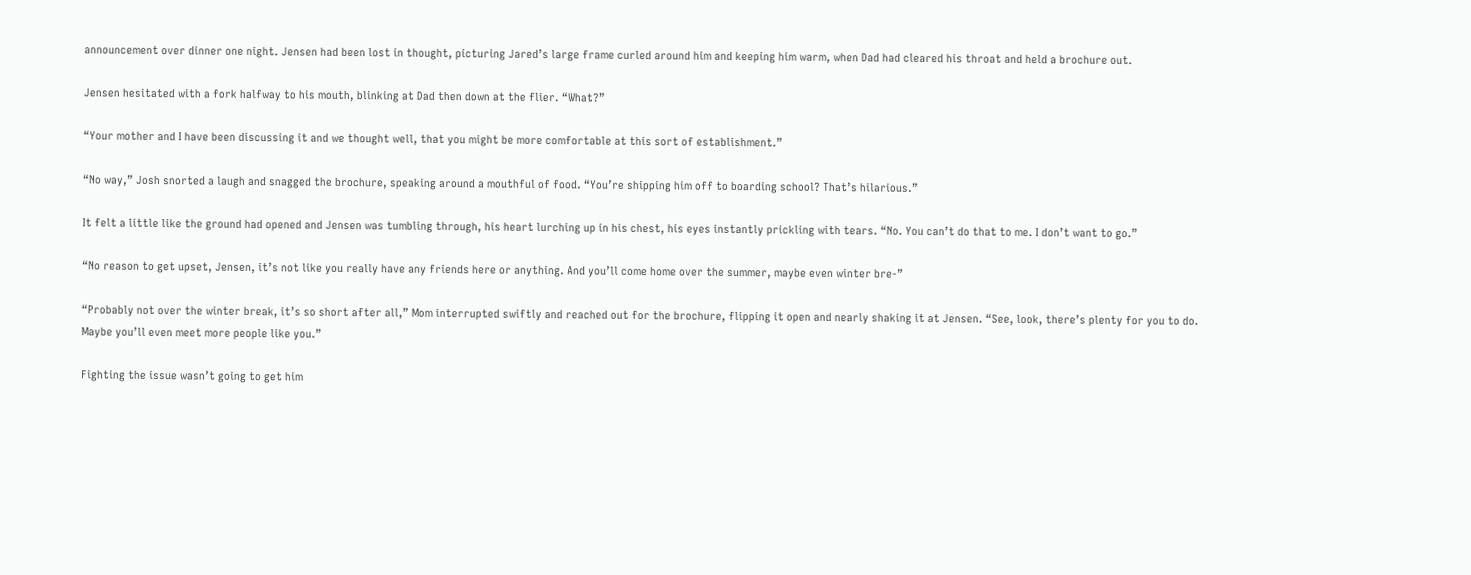announcement over dinner one night. Jensen had been lost in thought, picturing Jared’s large frame curled around him and keeping him warm, when Dad had cleared his throat and held a brochure out.

Jensen hesitated with a fork halfway to his mouth, blinking at Dad then down at the flier. “What?”

“Your mother and I have been discussing it and we thought well, that you might be more comfortable at this sort of establishment.”

“No way,” Josh snorted a laugh and snagged the brochure, speaking around a mouthful of food. “You’re shipping him off to boarding school? That’s hilarious.”

It felt a little like the ground had opened and Jensen was tumbling through, his heart lurching up in his chest, his eyes instantly prickling with tears. “No. You can’t do that to me. I don’t want to go.”

“No reason to get upset, Jensen, it’s not like you really have any friends here or anything. And you’ll come home over the summer, maybe even winter bre-”

“Probably not over the winter break, it’s so short after all,” Mom interrupted swiftly and reached out for the brochure, flipping it open and nearly shaking it at Jensen. “See, look, there’s plenty for you to do. Maybe you’ll even meet more people like you.”

Fighting the issue wasn’t going to get him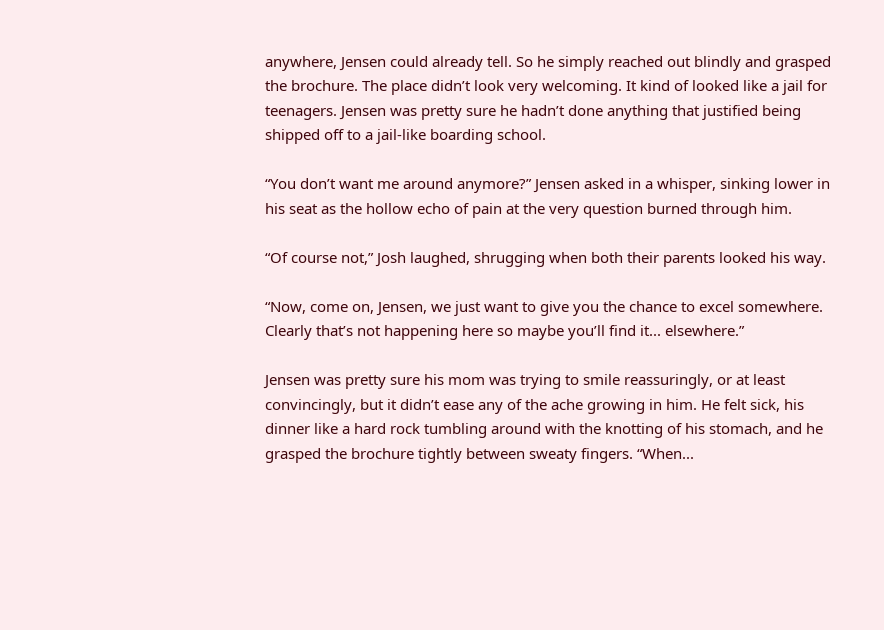anywhere, Jensen could already tell. So he simply reached out blindly and grasped the brochure. The place didn’t look very welcoming. It kind of looked like a jail for teenagers. Jensen was pretty sure he hadn’t done anything that justified being shipped off to a jail-like boarding school.

“You don’t want me around anymore?” Jensen asked in a whisper, sinking lower in his seat as the hollow echo of pain at the very question burned through him.

“Of course not,” Josh laughed, shrugging when both their parents looked his way.

“Now, come on, Jensen, we just want to give you the chance to excel somewhere. Clearly that’s not happening here so maybe you’ll find it... elsewhere.”

Jensen was pretty sure his mom was trying to smile reassuringly, or at least convincingly, but it didn’t ease any of the ache growing in him. He felt sick, his dinner like a hard rock tumbling around with the knotting of his stomach, and he grasped the brochure tightly between sweaty fingers. “When...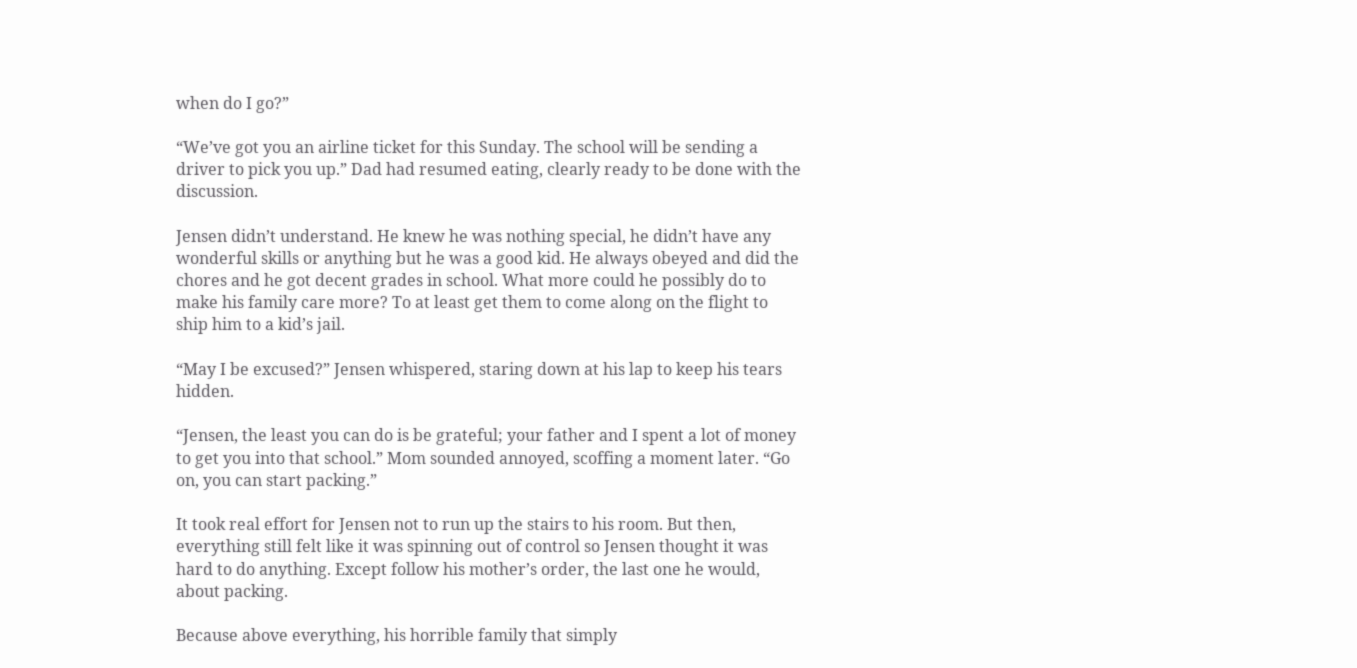when do I go?”

“We’ve got you an airline ticket for this Sunday. The school will be sending a driver to pick you up.” Dad had resumed eating, clearly ready to be done with the discussion.

Jensen didn’t understand. He knew he was nothing special, he didn’t have any wonderful skills or anything but he was a good kid. He always obeyed and did the chores and he got decent grades in school. What more could he possibly do to make his family care more? To at least get them to come along on the flight to ship him to a kid’s jail.

“May I be excused?” Jensen whispered, staring down at his lap to keep his tears hidden.

“Jensen, the least you can do is be grateful; your father and I spent a lot of money to get you into that school.” Mom sounded annoyed, scoffing a moment later. “Go on, you can start packing.”

It took real effort for Jensen not to run up the stairs to his room. But then, everything still felt like it was spinning out of control so Jensen thought it was hard to do anything. Except follow his mother’s order, the last one he would, about packing.

Because above everything, his horrible family that simply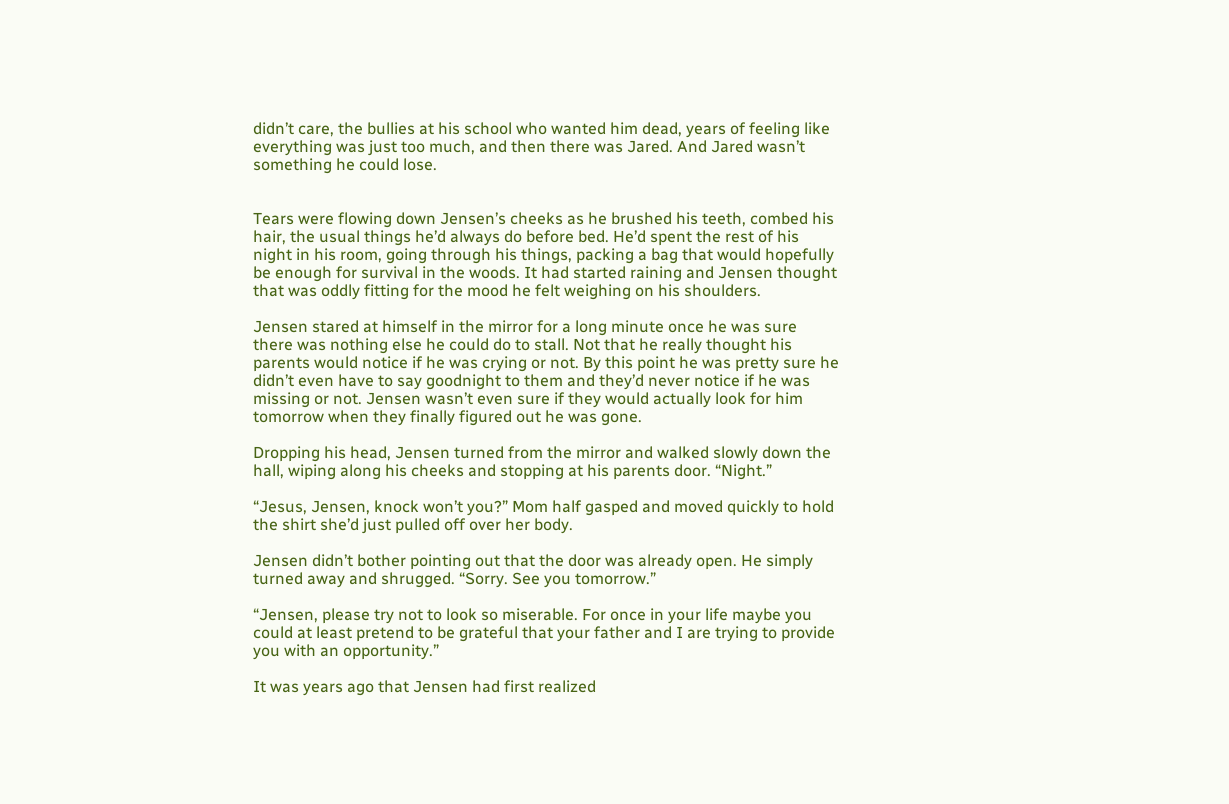didn’t care, the bullies at his school who wanted him dead, years of feeling like everything was just too much, and then there was Jared. And Jared wasn’t something he could lose.


Tears were flowing down Jensen’s cheeks as he brushed his teeth, combed his hair, the usual things he’d always do before bed. He’d spent the rest of his night in his room, going through his things, packing a bag that would hopefully be enough for survival in the woods. It had started raining and Jensen thought that was oddly fitting for the mood he felt weighing on his shoulders.

Jensen stared at himself in the mirror for a long minute once he was sure there was nothing else he could do to stall. Not that he really thought his parents would notice if he was crying or not. By this point he was pretty sure he didn’t even have to say goodnight to them and they’d never notice if he was missing or not. Jensen wasn’t even sure if they would actually look for him tomorrow when they finally figured out he was gone.

Dropping his head, Jensen turned from the mirror and walked slowly down the hall, wiping along his cheeks and stopping at his parents door. “Night.”

“Jesus, Jensen, knock won’t you?” Mom half gasped and moved quickly to hold the shirt she’d just pulled off over her body.

Jensen didn’t bother pointing out that the door was already open. He simply turned away and shrugged. “Sorry. See you tomorrow.”

“Jensen, please try not to look so miserable. For once in your life maybe you could at least pretend to be grateful that your father and I are trying to provide you with an opportunity.”

It was years ago that Jensen had first realized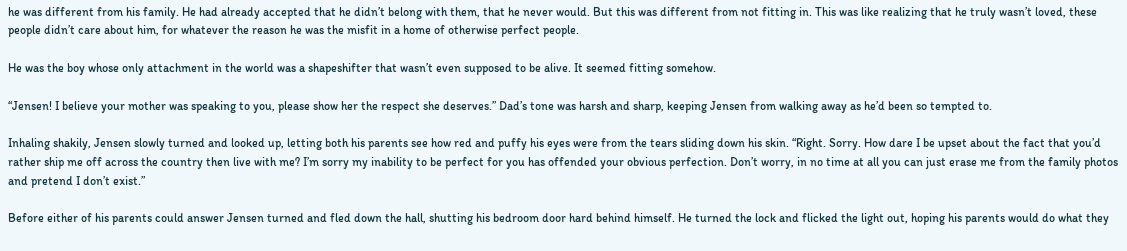he was different from his family. He had already accepted that he didn’t belong with them, that he never would. But this was different from not fitting in. This was like realizing that he truly wasn’t loved, these people didn’t care about him, for whatever the reason he was the misfit in a home of otherwise perfect people.

He was the boy whose only attachment in the world was a shapeshifter that wasn’t even supposed to be alive. It seemed fitting somehow.

“Jensen! I believe your mother was speaking to you, please show her the respect she deserves.” Dad’s tone was harsh and sharp, keeping Jensen from walking away as he’d been so tempted to.

Inhaling shakily, Jensen slowly turned and looked up, letting both his parents see how red and puffy his eyes were from the tears sliding down his skin. “Right. Sorry. How dare I be upset about the fact that you’d rather ship me off across the country then live with me? I’m sorry my inability to be perfect for you has offended your obvious perfection. Don’t worry, in no time at all you can just erase me from the family photos and pretend I don’t exist.”

Before either of his parents could answer Jensen turned and fled down the hall, shutting his bedroom door hard behind himself. He turned the lock and flicked the light out, hoping his parents would do what they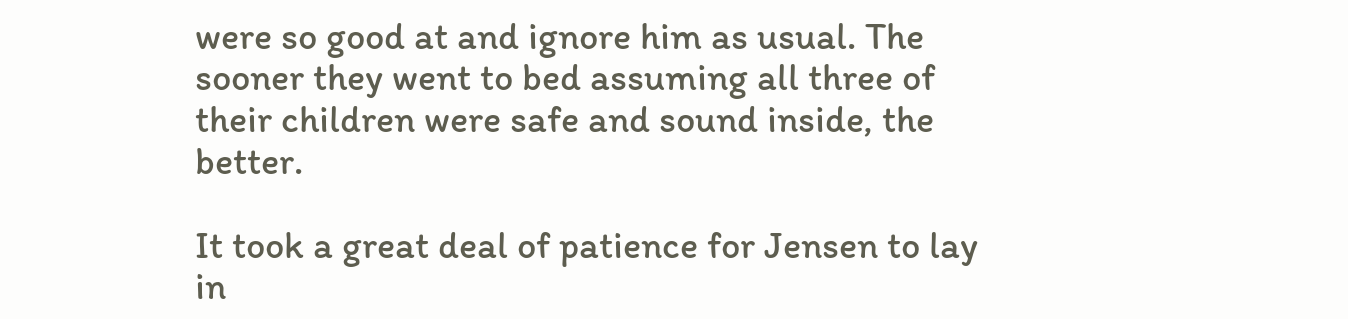were so good at and ignore him as usual. The sooner they went to bed assuming all three of their children were safe and sound inside, the better.

It took a great deal of patience for Jensen to lay in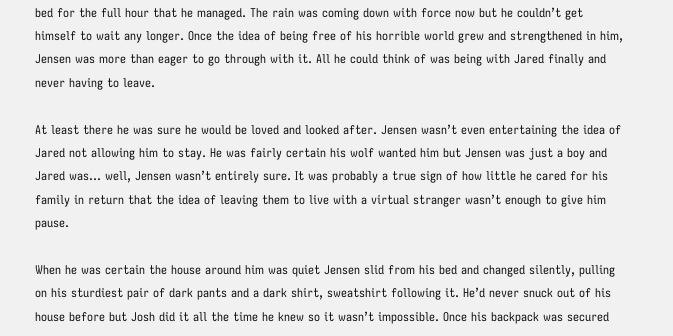bed for the full hour that he managed. The rain was coming down with force now but he couldn’t get himself to wait any longer. Once the idea of being free of his horrible world grew and strengthened in him, Jensen was more than eager to go through with it. All he could think of was being with Jared finally and never having to leave.

At least there he was sure he would be loved and looked after. Jensen wasn’t even entertaining the idea of Jared not allowing him to stay. He was fairly certain his wolf wanted him but Jensen was just a boy and Jared was... well, Jensen wasn’t entirely sure. It was probably a true sign of how little he cared for his family in return that the idea of leaving them to live with a virtual stranger wasn’t enough to give him pause.

When he was certain the house around him was quiet Jensen slid from his bed and changed silently, pulling on his sturdiest pair of dark pants and a dark shirt, sweatshirt following it. He’d never snuck out of his house before but Josh did it all the time he knew so it wasn’t impossible. Once his backpack was secured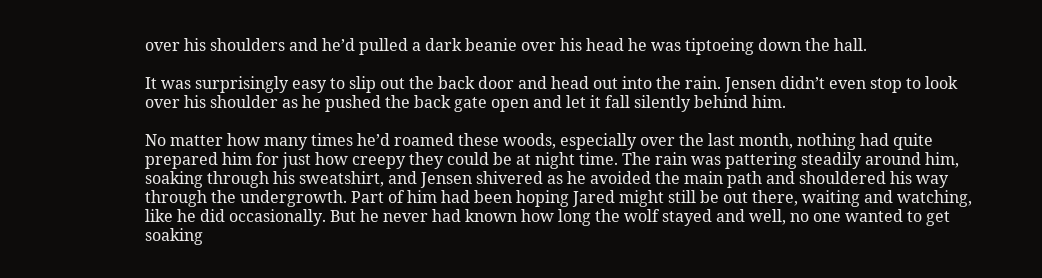over his shoulders and he’d pulled a dark beanie over his head he was tiptoeing down the hall.

It was surprisingly easy to slip out the back door and head out into the rain. Jensen didn’t even stop to look over his shoulder as he pushed the back gate open and let it fall silently behind him.

No matter how many times he’d roamed these woods, especially over the last month, nothing had quite prepared him for just how creepy they could be at night time. The rain was pattering steadily around him, soaking through his sweatshirt, and Jensen shivered as he avoided the main path and shouldered his way through the undergrowth. Part of him had been hoping Jared might still be out there, waiting and watching, like he did occasionally. But he never had known how long the wolf stayed and well, no one wanted to get soaking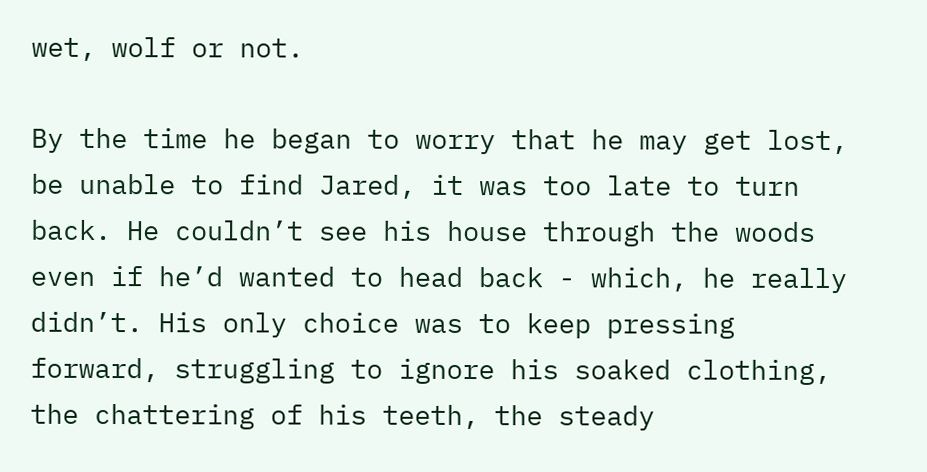wet, wolf or not.

By the time he began to worry that he may get lost, be unable to find Jared, it was too late to turn back. He couldn’t see his house through the woods even if he’d wanted to head back - which, he really didn’t. His only choice was to keep pressing forward, struggling to ignore his soaked clothing, the chattering of his teeth, the steady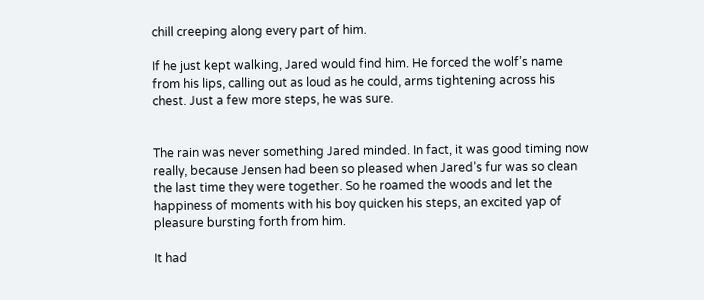chill creeping along every part of him.

If he just kept walking, Jared would find him. He forced the wolf’s name from his lips, calling out as loud as he could, arms tightening across his chest. Just a few more steps, he was sure.


The rain was never something Jared minded. In fact, it was good timing now really, because Jensen had been so pleased when Jared’s fur was so clean the last time they were together. So he roamed the woods and let the happiness of moments with his boy quicken his steps, an excited yap of pleasure bursting forth from him.

It had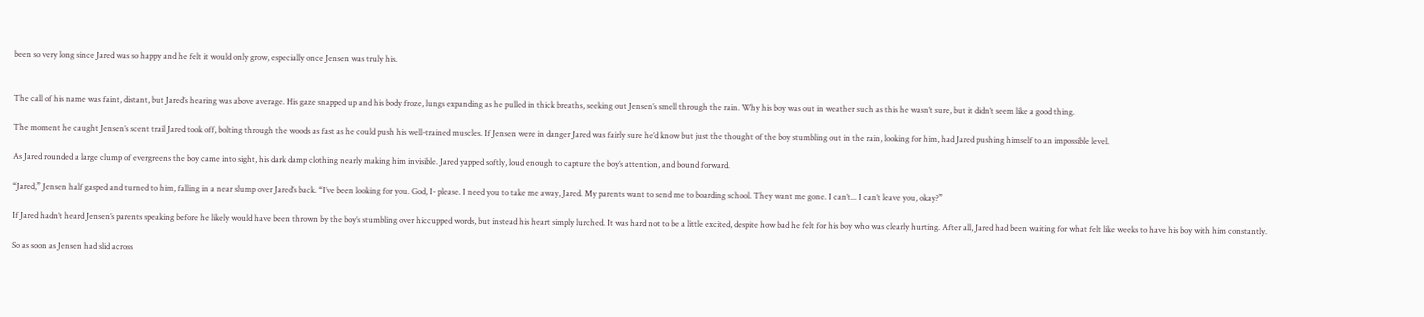been so very long since Jared was so happy and he felt it would only grow, especially once Jensen was truly his.


The call of his name was faint, distant, but Jared’s hearing was above average. His gaze snapped up and his body froze, lungs expanding as he pulled in thick breaths, seeking out Jensen’s smell through the rain. Why his boy was out in weather such as this he wasn’t sure, but it didn’t seem like a good thing.

The moment he caught Jensen’s scent trail Jared took off, bolting through the woods as fast as he could push his well-trained muscles. If Jensen were in danger Jared was fairly sure he’d know but just the thought of the boy stumbling out in the rain, looking for him, had Jared pushing himself to an impossible level.

As Jared rounded a large clump of evergreens the boy came into sight, his dark damp clothing nearly making him invisible. Jared yapped softly, loud enough to capture the boy’s attention, and bound forward.

“Jared,” Jensen half gasped and turned to him, falling in a near slump over Jared’s back. “I’ve been looking for you. God, I- please. I need you to take me away, Jared. My parents want to send me to boarding school. They want me gone. I can’t... I can’t leave you, okay?”

If Jared hadn’t heard Jensen’s parents speaking before he likely would have been thrown by the boy’s stumbling over hiccupped words, but instead his heart simply lurched. It was hard not to be a little excited, despite how bad he felt for his boy who was clearly hurting. After all, Jared had been waiting for what felt like weeks to have his boy with him constantly.

So as soon as Jensen had slid across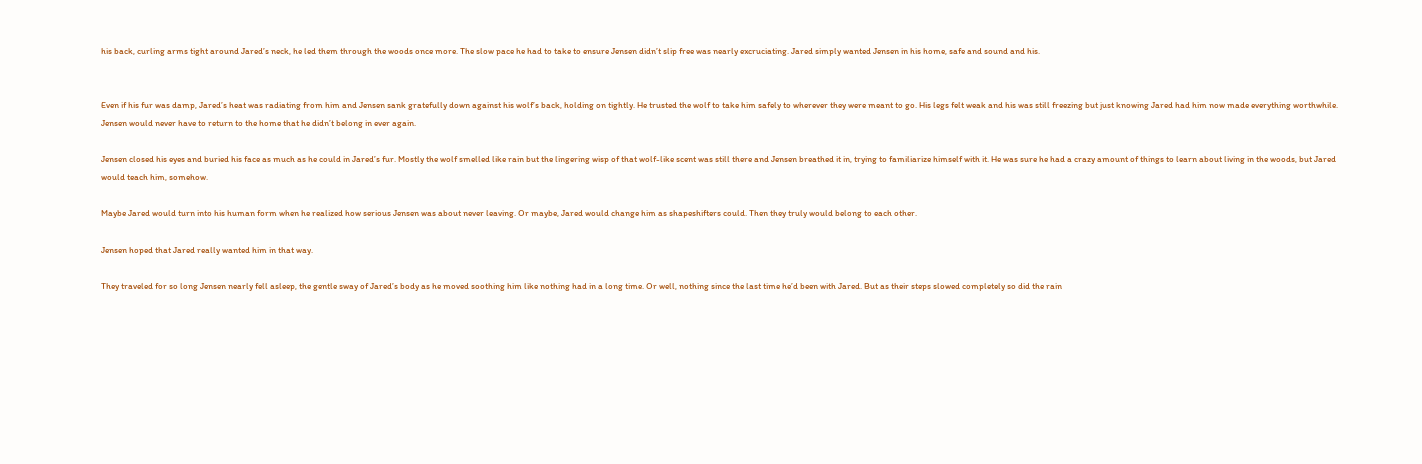his back, curling arms tight around Jared’s neck, he led them through the woods once more. The slow pace he had to take to ensure Jensen didn’t slip free was nearly excruciating. Jared simply wanted Jensen in his home, safe and sound and his.


Even if his fur was damp, Jared’s heat was radiating from him and Jensen sank gratefully down against his wolf’s back, holding on tightly. He trusted the wolf to take him safely to wherever they were meant to go. His legs felt weak and his was still freezing but just knowing Jared had him now made everything worthwhile. Jensen would never have to return to the home that he didn’t belong in ever again.

Jensen closed his eyes and buried his face as much as he could in Jared’s fur. Mostly the wolf smelled like rain but the lingering wisp of that wolf-like scent was still there and Jensen breathed it in, trying to familiarize himself with it. He was sure he had a crazy amount of things to learn about living in the woods, but Jared would teach him, somehow.

Maybe Jared would turn into his human form when he realized how serious Jensen was about never leaving. Or maybe, Jared would change him as shapeshifters could. Then they truly would belong to each other.

Jensen hoped that Jared really wanted him in that way.

They traveled for so long Jensen nearly fell asleep, the gentle sway of Jared’s body as he moved soothing him like nothing had in a long time. Or well, nothing since the last time he’d been with Jared. But as their steps slowed completely so did the rain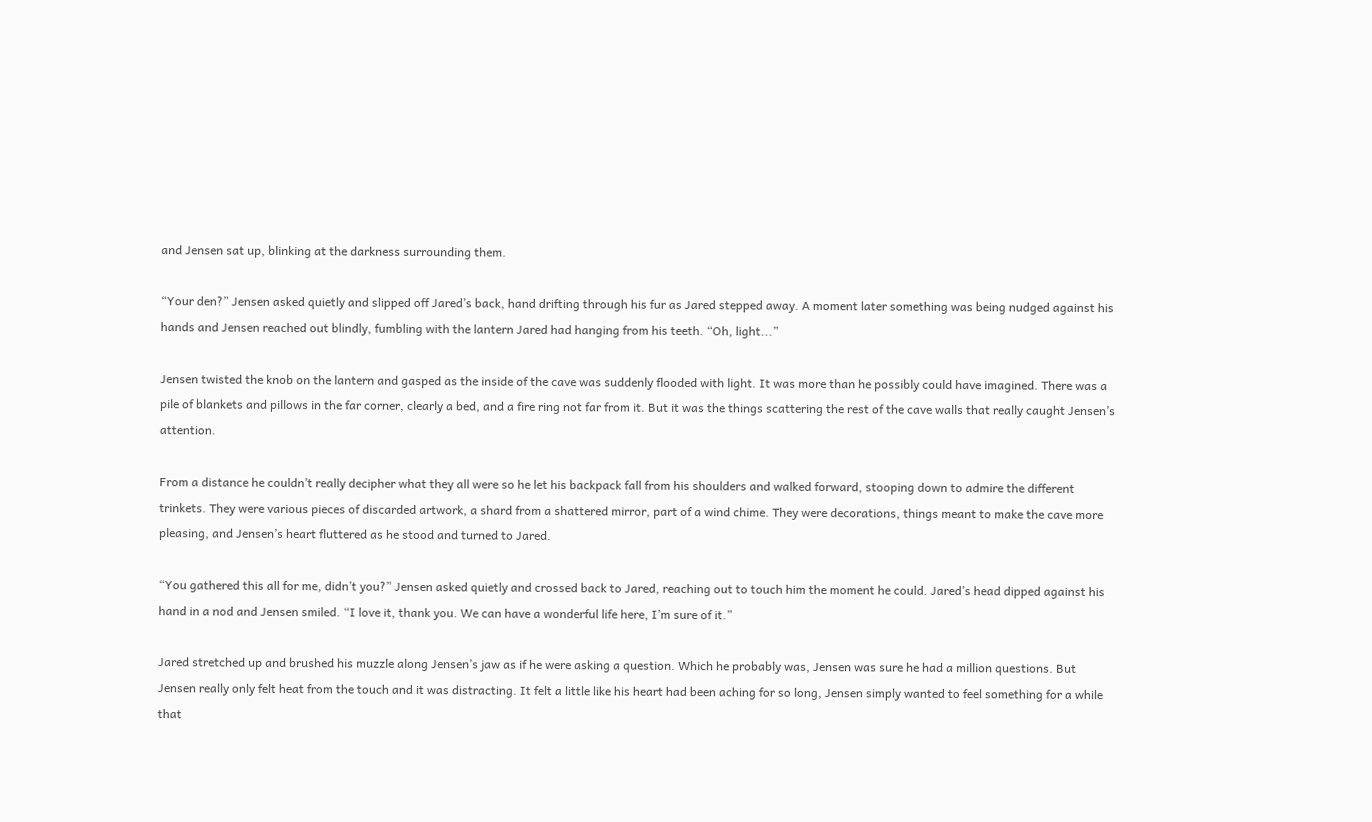and Jensen sat up, blinking at the darkness surrounding them.

“Your den?” Jensen asked quietly and slipped off Jared’s back, hand drifting through his fur as Jared stepped away. A moment later something was being nudged against his hands and Jensen reached out blindly, fumbling with the lantern Jared had hanging from his teeth. “Oh, light...”

Jensen twisted the knob on the lantern and gasped as the inside of the cave was suddenly flooded with light. It was more than he possibly could have imagined. There was a pile of blankets and pillows in the far corner, clearly a bed, and a fire ring not far from it. But it was the things scattering the rest of the cave walls that really caught Jensen’s attention.

From a distance he couldn’t really decipher what they all were so he let his backpack fall from his shoulders and walked forward, stooping down to admire the different trinkets. They were various pieces of discarded artwork, a shard from a shattered mirror, part of a wind chime. They were decorations, things meant to make the cave more pleasing, and Jensen’s heart fluttered as he stood and turned to Jared.

“You gathered this all for me, didn’t you?” Jensen asked quietly and crossed back to Jared, reaching out to touch him the moment he could. Jared’s head dipped against his hand in a nod and Jensen smiled. “I love it, thank you. We can have a wonderful life here, I’m sure of it.”

Jared stretched up and brushed his muzzle along Jensen’s jaw as if he were asking a question. Which he probably was, Jensen was sure he had a million questions. But Jensen really only felt heat from the touch and it was distracting. It felt a little like his heart had been aching for so long, Jensen simply wanted to feel something for a while that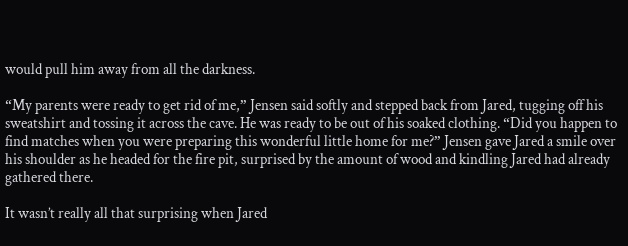would pull him away from all the darkness.

“My parents were ready to get rid of me,” Jensen said softly and stepped back from Jared, tugging off his sweatshirt and tossing it across the cave. He was ready to be out of his soaked clothing. “Did you happen to find matches when you were preparing this wonderful little home for me?” Jensen gave Jared a smile over his shoulder as he headed for the fire pit, surprised by the amount of wood and kindling Jared had already gathered there.

It wasn’t really all that surprising when Jared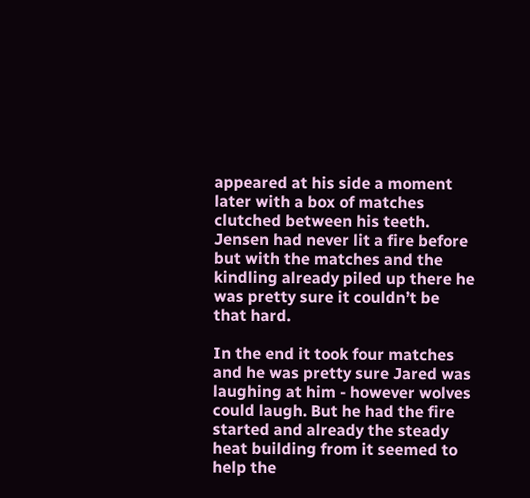appeared at his side a moment later with a box of matches clutched between his teeth. Jensen had never lit a fire before but with the matches and the kindling already piled up there he was pretty sure it couldn’t be that hard.

In the end it took four matches and he was pretty sure Jared was laughing at him - however wolves could laugh. But he had the fire started and already the steady heat building from it seemed to help the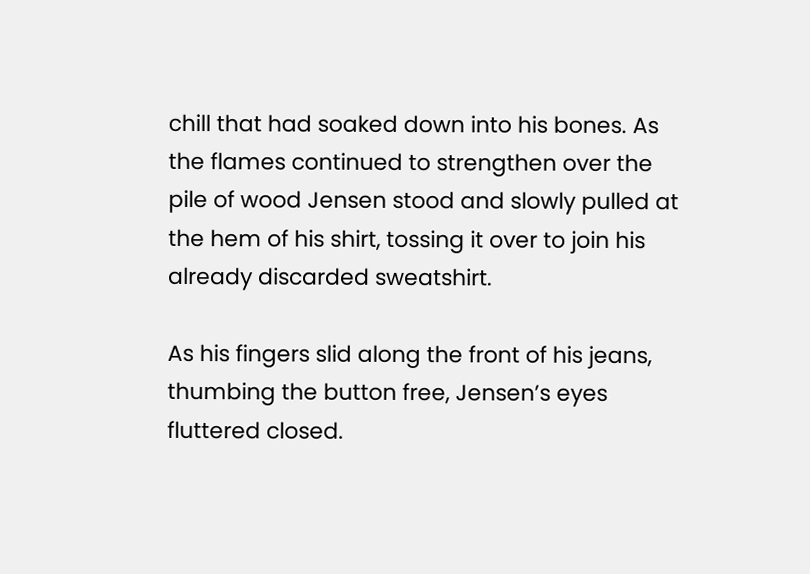chill that had soaked down into his bones. As the flames continued to strengthen over the pile of wood Jensen stood and slowly pulled at the hem of his shirt, tossing it over to join his already discarded sweatshirt.

As his fingers slid along the front of his jeans, thumbing the button free, Jensen’s eyes fluttered closed.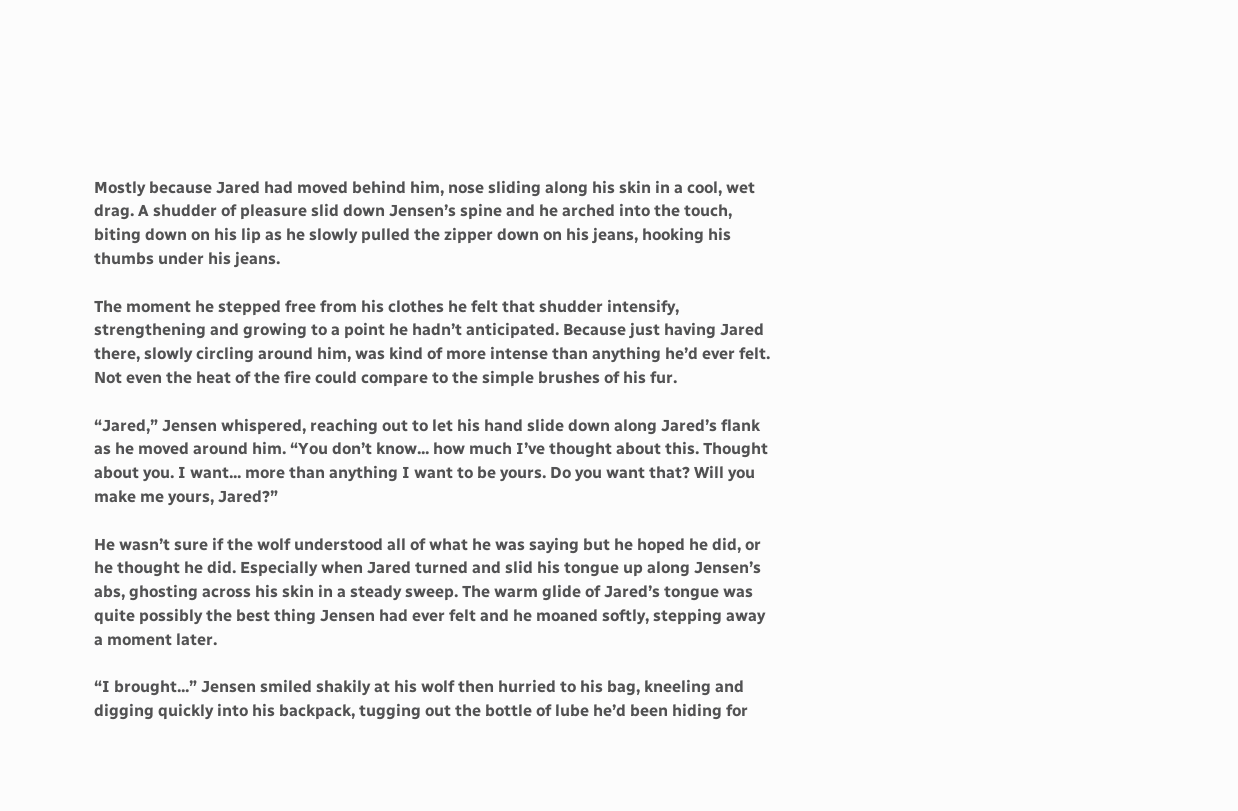Mostly because Jared had moved behind him, nose sliding along his skin in a cool, wet drag. A shudder of pleasure slid down Jensen’s spine and he arched into the touch, biting down on his lip as he slowly pulled the zipper down on his jeans, hooking his thumbs under his jeans.

The moment he stepped free from his clothes he felt that shudder intensify, strengthening and growing to a point he hadn’t anticipated. Because just having Jared there, slowly circling around him, was kind of more intense than anything he’d ever felt. Not even the heat of the fire could compare to the simple brushes of his fur.

“Jared,” Jensen whispered, reaching out to let his hand slide down along Jared’s flank as he moved around him. “You don’t know... how much I’ve thought about this. Thought about you. I want... more than anything I want to be yours. Do you want that? Will you make me yours, Jared?”

He wasn’t sure if the wolf understood all of what he was saying but he hoped he did, or he thought he did. Especially when Jared turned and slid his tongue up along Jensen’s abs, ghosting across his skin in a steady sweep. The warm glide of Jared’s tongue was quite possibly the best thing Jensen had ever felt and he moaned softly, stepping away a moment later.

“I brought...” Jensen smiled shakily at his wolf then hurried to his bag, kneeling and digging quickly into his backpack, tugging out the bottle of lube he’d been hiding for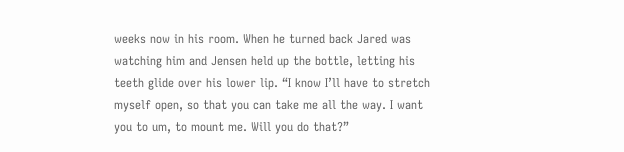weeks now in his room. When he turned back Jared was watching him and Jensen held up the bottle, letting his teeth glide over his lower lip. “I know I’ll have to stretch myself open, so that you can take me all the way. I want you to um, to mount me. Will you do that?”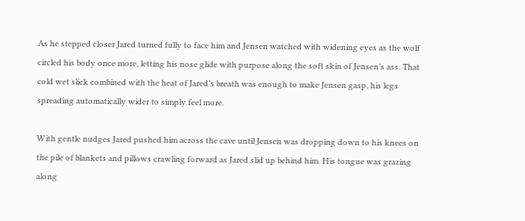As he stepped closer Jared turned fully to face him and Jensen watched with widening eyes as the wolf circled his body once more, letting his nose glide with purpose along the soft skin of Jensen’s ass. That cold wet slick combined with the heat of Jared’s breath was enough to make Jensen gasp, his legs spreading automatically wider to simply feel more.

With gentle nudges Jared pushed him across the cave until Jensen was dropping down to his knees on the pile of blankets and pillows crawling forward as Jared slid up behind him. His tongue was grazing along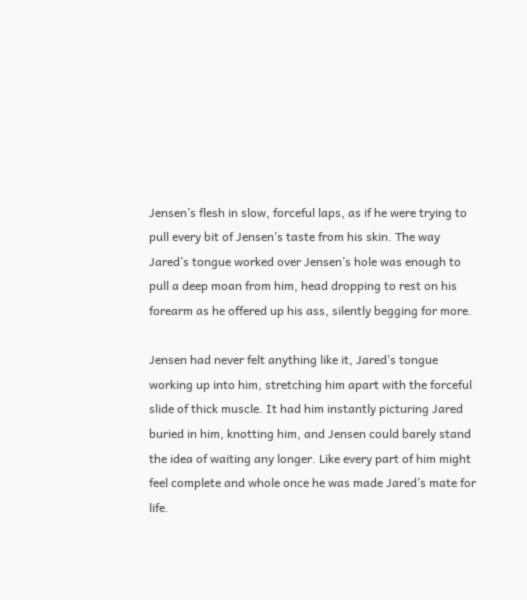Jensen’s flesh in slow, forceful laps, as if he were trying to pull every bit of Jensen’s taste from his skin. The way Jared’s tongue worked over Jensen’s hole was enough to pull a deep moan from him, head dropping to rest on his forearm as he offered up his ass, silently begging for more.

Jensen had never felt anything like it, Jared’s tongue working up into him, stretching him apart with the forceful slide of thick muscle. It had him instantly picturing Jared buried in him, knotting him, and Jensen could barely stand the idea of waiting any longer. Like every part of him might feel complete and whole once he was made Jared’s mate for life.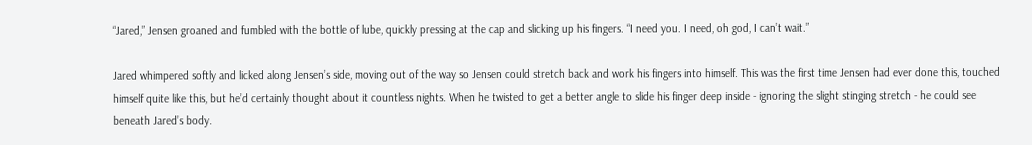“Jared,” Jensen groaned and fumbled with the bottle of lube, quickly pressing at the cap and slicking up his fingers. “I need you. I need, oh god, I can’t wait.”

Jared whimpered softly and licked along Jensen’s side, moving out of the way so Jensen could stretch back and work his fingers into himself. This was the first time Jensen had ever done this, touched himself quite like this, but he’d certainly thought about it countless nights. When he twisted to get a better angle to slide his finger deep inside - ignoring the slight stinging stretch - he could see beneath Jared’s body.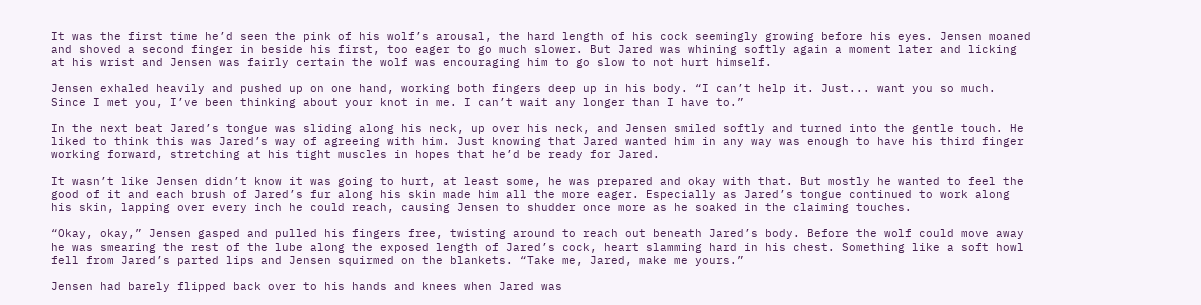It was the first time he’d seen the pink of his wolf’s arousal, the hard length of his cock seemingly growing before his eyes. Jensen moaned and shoved a second finger in beside his first, too eager to go much slower. But Jared was whining softly again a moment later and licking at his wrist and Jensen was fairly certain the wolf was encouraging him to go slow to not hurt himself.

Jensen exhaled heavily and pushed up on one hand, working both fingers deep up in his body. “I can’t help it. Just... want you so much. Since I met you, I’ve been thinking about your knot in me. I can’t wait any longer than I have to.”

In the next beat Jared’s tongue was sliding along his neck, up over his neck, and Jensen smiled softly and turned into the gentle touch. He liked to think this was Jared’s way of agreeing with him. Just knowing that Jared wanted him in any way was enough to have his third finger working forward, stretching at his tight muscles in hopes that he’d be ready for Jared.

It wasn’t like Jensen didn’t know it was going to hurt, at least some, he was prepared and okay with that. But mostly he wanted to feel the good of it and each brush of Jared’s fur along his skin made him all the more eager. Especially as Jared’s tongue continued to work along his skin, lapping over every inch he could reach, causing Jensen to shudder once more as he soaked in the claiming touches.

“Okay, okay,” Jensen gasped and pulled his fingers free, twisting around to reach out beneath Jared’s body. Before the wolf could move away he was smearing the rest of the lube along the exposed length of Jared’s cock, heart slamming hard in his chest. Something like a soft howl fell from Jared’s parted lips and Jensen squirmed on the blankets. “Take me, Jared, make me yours.”

Jensen had barely flipped back over to his hands and knees when Jared was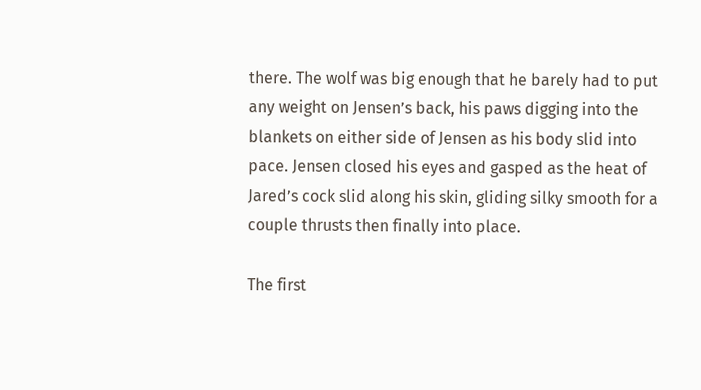there. The wolf was big enough that he barely had to put any weight on Jensen’s back, his paws digging into the blankets on either side of Jensen as his body slid into pace. Jensen closed his eyes and gasped as the heat of Jared’s cock slid along his skin, gliding silky smooth for a couple thrusts then finally into place.

The first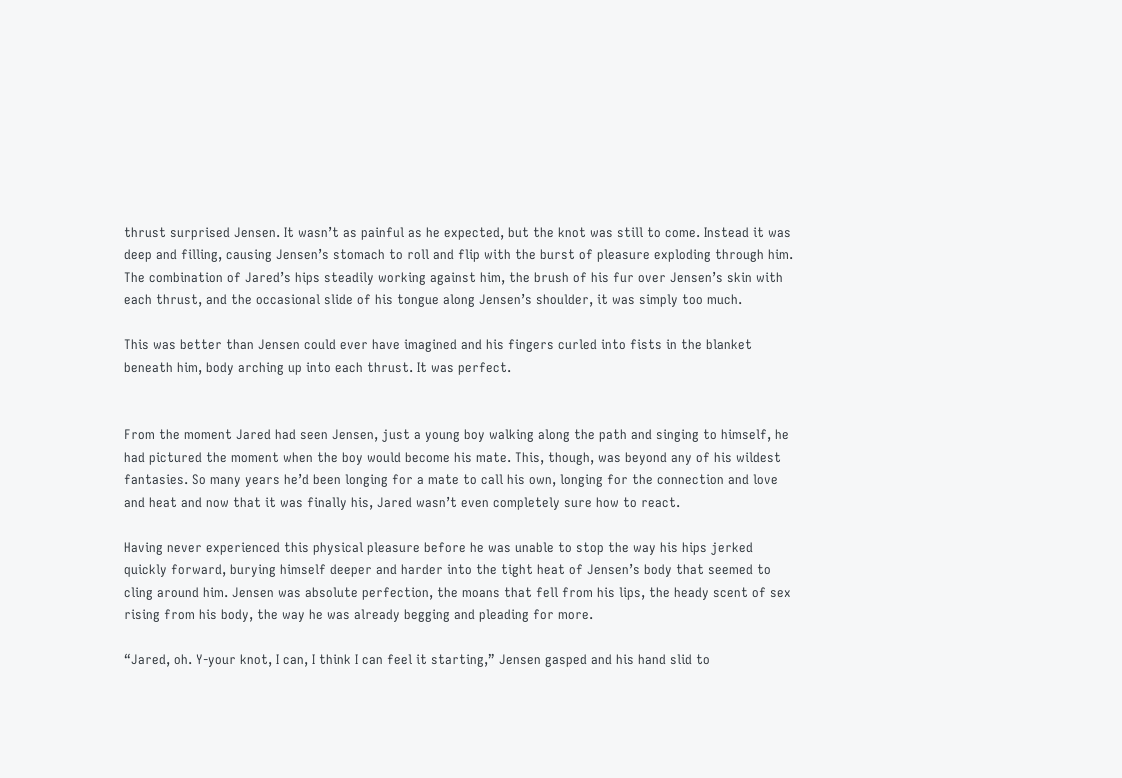thrust surprised Jensen. It wasn’t as painful as he expected, but the knot was still to come. Instead it was deep and filling, causing Jensen’s stomach to roll and flip with the burst of pleasure exploding through him. The combination of Jared’s hips steadily working against him, the brush of his fur over Jensen’s skin with each thrust, and the occasional slide of his tongue along Jensen’s shoulder, it was simply too much.

This was better than Jensen could ever have imagined and his fingers curled into fists in the blanket beneath him, body arching up into each thrust. It was perfect.


From the moment Jared had seen Jensen, just a young boy walking along the path and singing to himself, he had pictured the moment when the boy would become his mate. This, though, was beyond any of his wildest fantasies. So many years he’d been longing for a mate to call his own, longing for the connection and love and heat and now that it was finally his, Jared wasn’t even completely sure how to react.

Having never experienced this physical pleasure before he was unable to stop the way his hips jerked quickly forward, burying himself deeper and harder into the tight heat of Jensen’s body that seemed to cling around him. Jensen was absolute perfection, the moans that fell from his lips, the heady scent of sex rising from his body, the way he was already begging and pleading for more.

“Jared, oh. Y-your knot, I can, I think I can feel it starting,” Jensen gasped and his hand slid to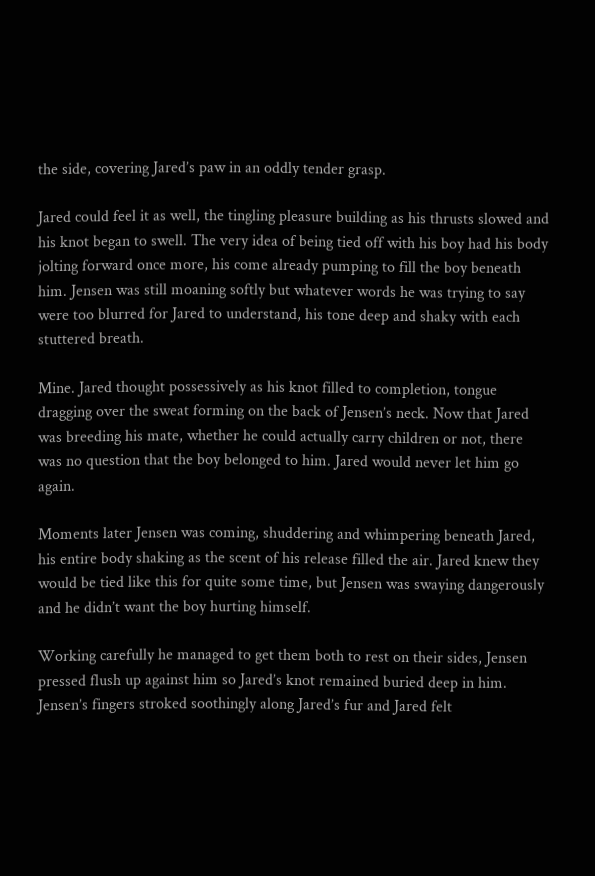the side, covering Jared’s paw in an oddly tender grasp.

Jared could feel it as well, the tingling pleasure building as his thrusts slowed and his knot began to swell. The very idea of being tied off with his boy had his body jolting forward once more, his come already pumping to fill the boy beneath him. Jensen was still moaning softly but whatever words he was trying to say were too blurred for Jared to understand, his tone deep and shaky with each stuttered breath.

Mine. Jared thought possessively as his knot filled to completion, tongue dragging over the sweat forming on the back of Jensen’s neck. Now that Jared was breeding his mate, whether he could actually carry children or not, there was no question that the boy belonged to him. Jared would never let him go again.

Moments later Jensen was coming, shuddering and whimpering beneath Jared, his entire body shaking as the scent of his release filled the air. Jared knew they would be tied like this for quite some time, but Jensen was swaying dangerously and he didn’t want the boy hurting himself.

Working carefully he managed to get them both to rest on their sides, Jensen pressed flush up against him so Jared’s knot remained buried deep in him. Jensen’s fingers stroked soothingly along Jared’s fur and Jared felt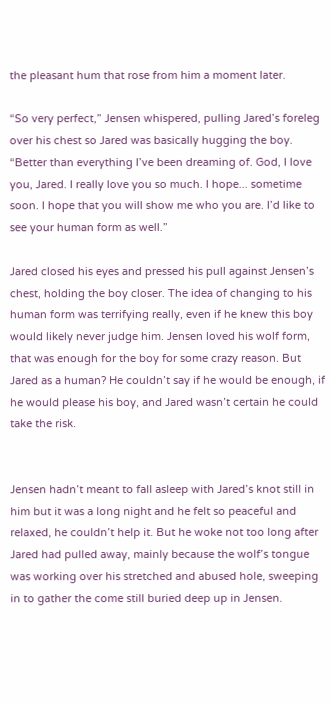the pleasant hum that rose from him a moment later.

“So very perfect,” Jensen whispered, pulling Jared’s foreleg over his chest so Jared was basically hugging the boy. “Better than everything I’ve been dreaming of. God, I love you, Jared. I really love you so much. I hope... sometime soon. I hope that you will show me who you are. I’d like to see your human form as well.”

Jared closed his eyes and pressed his pull against Jensen’s chest, holding the boy closer. The idea of changing to his human form was terrifying really, even if he knew this boy would likely never judge him. Jensen loved his wolf form, that was enough for the boy for some crazy reason. But Jared as a human? He couldn’t say if he would be enough, if he would please his boy, and Jared wasn’t certain he could take the risk.


Jensen hadn’t meant to fall asleep with Jared’s knot still in him but it was a long night and he felt so peaceful and relaxed, he couldn’t help it. But he woke not too long after Jared had pulled away, mainly because the wolf’s tongue was working over his stretched and abused hole, sweeping in to gather the come still buried deep up in Jensen.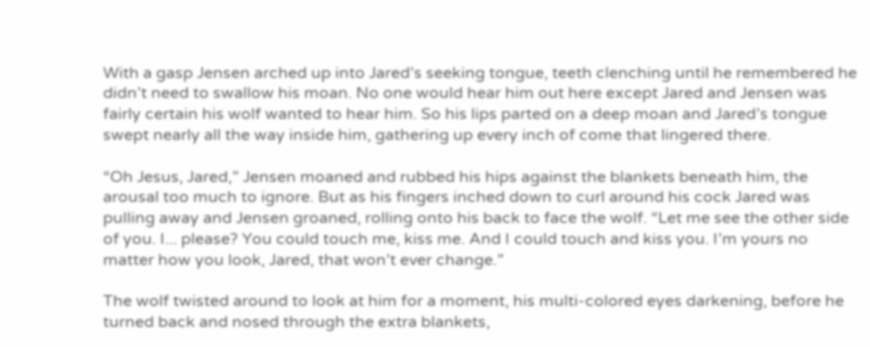With a gasp Jensen arched up into Jared’s seeking tongue, teeth clenching until he remembered he didn’t need to swallow his moan. No one would hear him out here except Jared and Jensen was fairly certain his wolf wanted to hear him. So his lips parted on a deep moan and Jared’s tongue swept nearly all the way inside him, gathering up every inch of come that lingered there.

“Oh Jesus, Jared,” Jensen moaned and rubbed his hips against the blankets beneath him, the arousal too much to ignore. But as his fingers inched down to curl around his cock Jared was pulling away and Jensen groaned, rolling onto his back to face the wolf. “Let me see the other side of you. I... please? You could touch me, kiss me. And I could touch and kiss you. I’m yours no matter how you look, Jared, that won’t ever change.”

The wolf twisted around to look at him for a moment, his multi-colored eyes darkening, before he turned back and nosed through the extra blankets,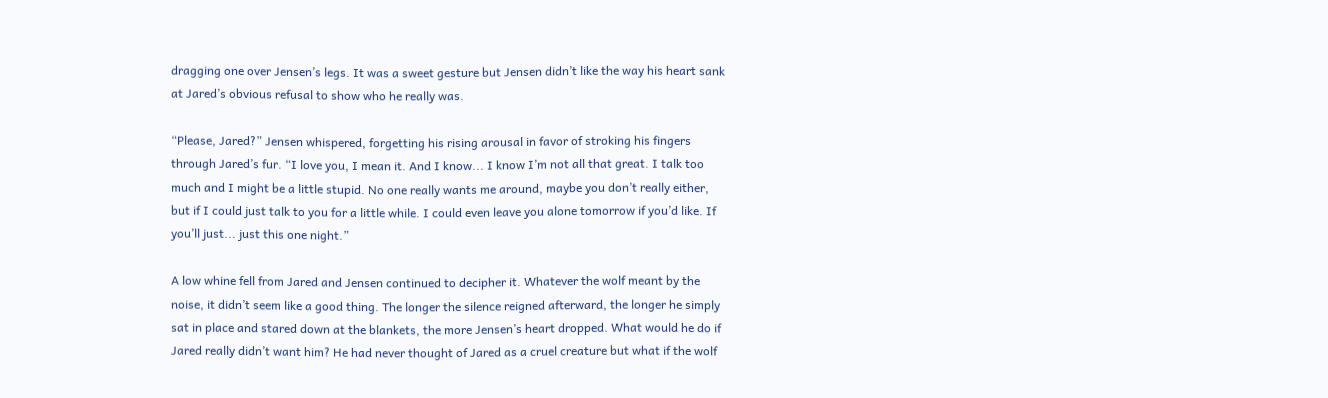dragging one over Jensen’s legs. It was a sweet gesture but Jensen didn’t like the way his heart sank at Jared’s obvious refusal to show who he really was.

“Please, Jared?” Jensen whispered, forgetting his rising arousal in favor of stroking his fingers through Jared’s fur. “I love you, I mean it. And I know... I know I’m not all that great. I talk too much and I might be a little stupid. No one really wants me around, maybe you don’t really either, but if I could just talk to you for a little while. I could even leave you alone tomorrow if you’d like. If you’ll just... just this one night.”

A low whine fell from Jared and Jensen continued to decipher it. Whatever the wolf meant by the noise, it didn’t seem like a good thing. The longer the silence reigned afterward, the longer he simply sat in place and stared down at the blankets, the more Jensen’s heart dropped. What would he do if Jared really didn’t want him? He had never thought of Jared as a cruel creature but what if the wolf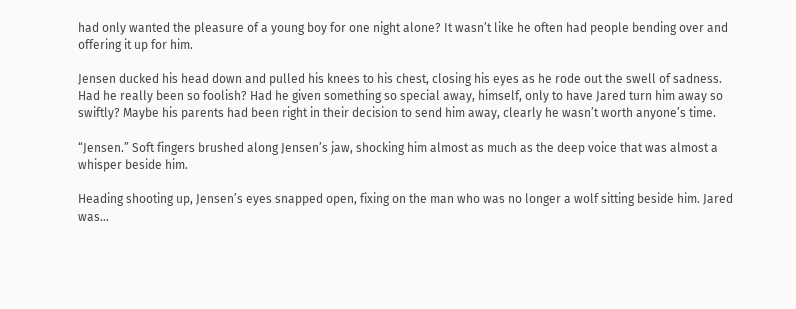had only wanted the pleasure of a young boy for one night alone? It wasn’t like he often had people bending over and offering it up for him.

Jensen ducked his head down and pulled his knees to his chest, closing his eyes as he rode out the swell of sadness. Had he really been so foolish? Had he given something so special away, himself, only to have Jared turn him away so swiftly? Maybe his parents had been right in their decision to send him away, clearly he wasn’t worth anyone’s time.

“Jensen.” Soft fingers brushed along Jensen’s jaw, shocking him almost as much as the deep voice that was almost a whisper beside him.

Heading shooting up, Jensen’s eyes snapped open, fixing on the man who was no longer a wolf sitting beside him. Jared was...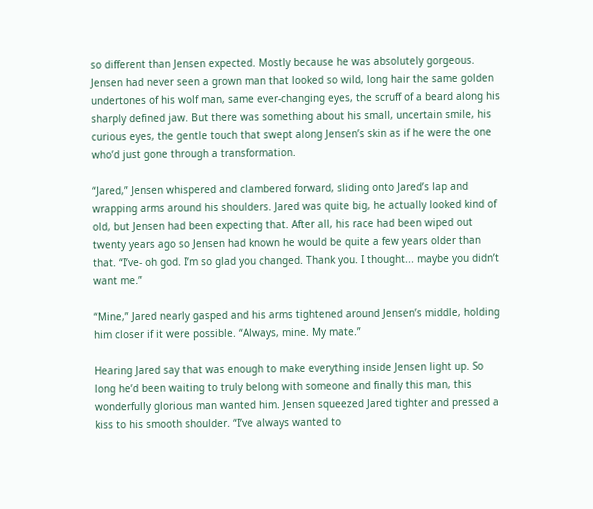so different than Jensen expected. Mostly because he was absolutely gorgeous. Jensen had never seen a grown man that looked so wild, long hair the same golden undertones of his wolf man, same ever-changing eyes, the scruff of a beard along his sharply defined jaw. But there was something about his small, uncertain smile, his curious eyes, the gentle touch that swept along Jensen’s skin as if he were the one who’d just gone through a transformation.

“Jared,” Jensen whispered and clambered forward, sliding onto Jared’s lap and wrapping arms around his shoulders. Jared was quite big, he actually looked kind of old, but Jensen had been expecting that. After all, his race had been wiped out twenty years ago so Jensen had known he would be quite a few years older than that. “I’ve- oh god. I’m so glad you changed. Thank you. I thought... maybe you didn’t want me.”

“Mine,” Jared nearly gasped and his arms tightened around Jensen’s middle, holding him closer if it were possible. “Always, mine. My mate.”

Hearing Jared say that was enough to make everything inside Jensen light up. So long he’d been waiting to truly belong with someone and finally this man, this wonderfully glorious man wanted him. Jensen squeezed Jared tighter and pressed a kiss to his smooth shoulder. “I’ve always wanted to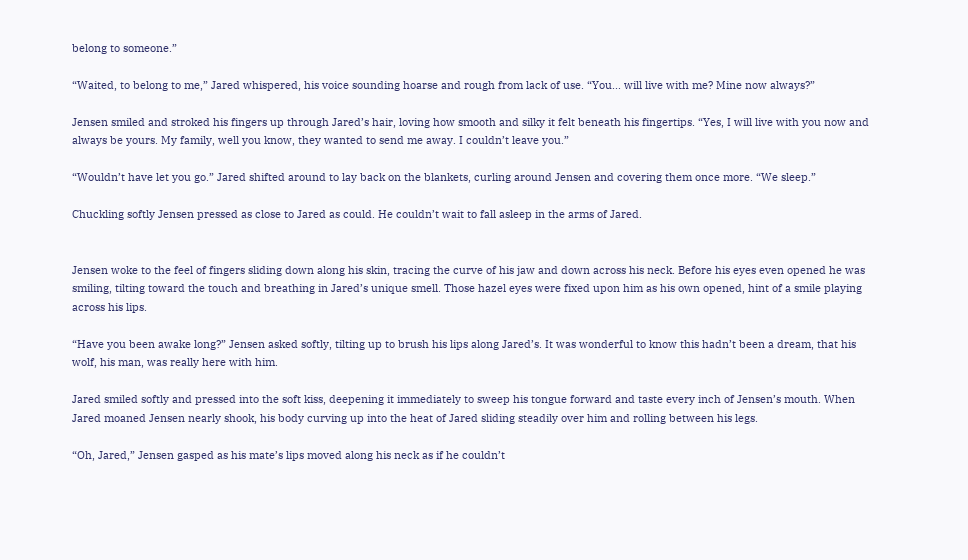belong to someone.”

“Waited, to belong to me,” Jared whispered, his voice sounding hoarse and rough from lack of use. “You... will live with me? Mine now always?”

Jensen smiled and stroked his fingers up through Jared’s hair, loving how smooth and silky it felt beneath his fingertips. “Yes, I will live with you now and always be yours. My family, well you know, they wanted to send me away. I couldn’t leave you.”

“Wouldn’t have let you go.” Jared shifted around to lay back on the blankets, curling around Jensen and covering them once more. “We sleep.”

Chuckling softly Jensen pressed as close to Jared as could. He couldn’t wait to fall asleep in the arms of Jared.


Jensen woke to the feel of fingers sliding down along his skin, tracing the curve of his jaw and down across his neck. Before his eyes even opened he was smiling, tilting toward the touch and breathing in Jared’s unique smell. Those hazel eyes were fixed upon him as his own opened, hint of a smile playing across his lips.

“Have you been awake long?” Jensen asked softly, tilting up to brush his lips along Jared’s. It was wonderful to know this hadn’t been a dream, that his wolf, his man, was really here with him.

Jared smiled softly and pressed into the soft kiss, deepening it immediately to sweep his tongue forward and taste every inch of Jensen’s mouth. When Jared moaned Jensen nearly shook, his body curving up into the heat of Jared sliding steadily over him and rolling between his legs.

“Oh, Jared,” Jensen gasped as his mate’s lips moved along his neck as if he couldn’t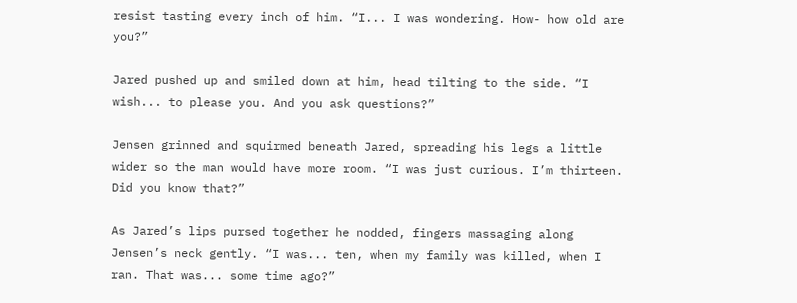resist tasting every inch of him. “I... I was wondering. How- how old are you?”

Jared pushed up and smiled down at him, head tilting to the side. “I wish... to please you. And you ask questions?”

Jensen grinned and squirmed beneath Jared, spreading his legs a little wider so the man would have more room. “I was just curious. I’m thirteen. Did you know that?”

As Jared’s lips pursed together he nodded, fingers massaging along Jensen’s neck gently. “I was... ten, when my family was killed, when I ran. That was... some time ago?”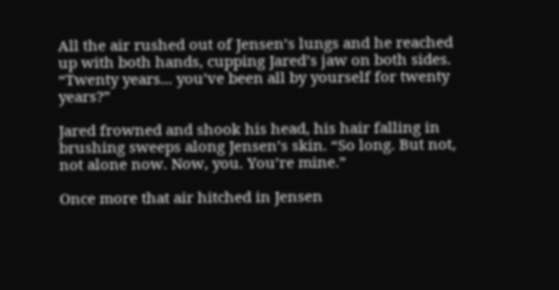All the air rushed out of Jensen’s lungs and he reached up with both hands, cupping Jared’s jaw on both sides. “Twenty years... you’ve been all by yourself for twenty years?”

Jared frowned and shook his head, his hair falling in brushing sweeps along Jensen’s skin. “So long. But not, not alone now. Now, you. You’re mine.”

Once more that air hitched in Jensen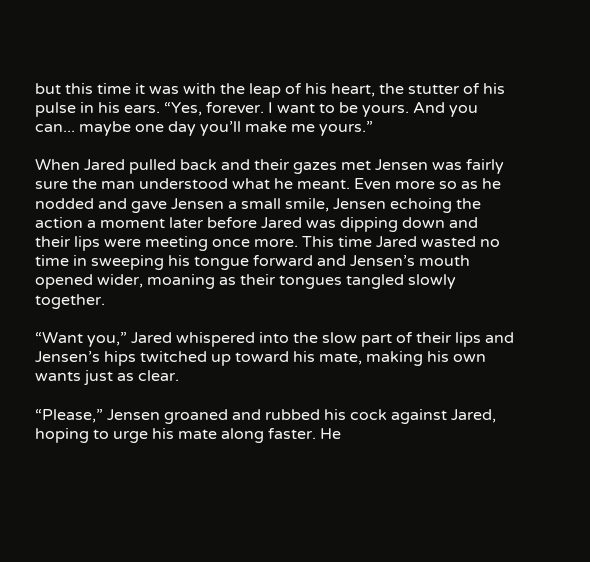but this time it was with the leap of his heart, the stutter of his pulse in his ears. “Yes, forever. I want to be yours. And you can... maybe one day you’ll make me yours.”

When Jared pulled back and their gazes met Jensen was fairly sure the man understood what he meant. Even more so as he nodded and gave Jensen a small smile, Jensen echoing the action a moment later before Jared was dipping down and their lips were meeting once more. This time Jared wasted no time in sweeping his tongue forward and Jensen’s mouth opened wider, moaning as their tongues tangled slowly together.

“Want you,” Jared whispered into the slow part of their lips and Jensen’s hips twitched up toward his mate, making his own wants just as clear.

“Please,” Jensen groaned and rubbed his cock against Jared, hoping to urge his mate along faster. He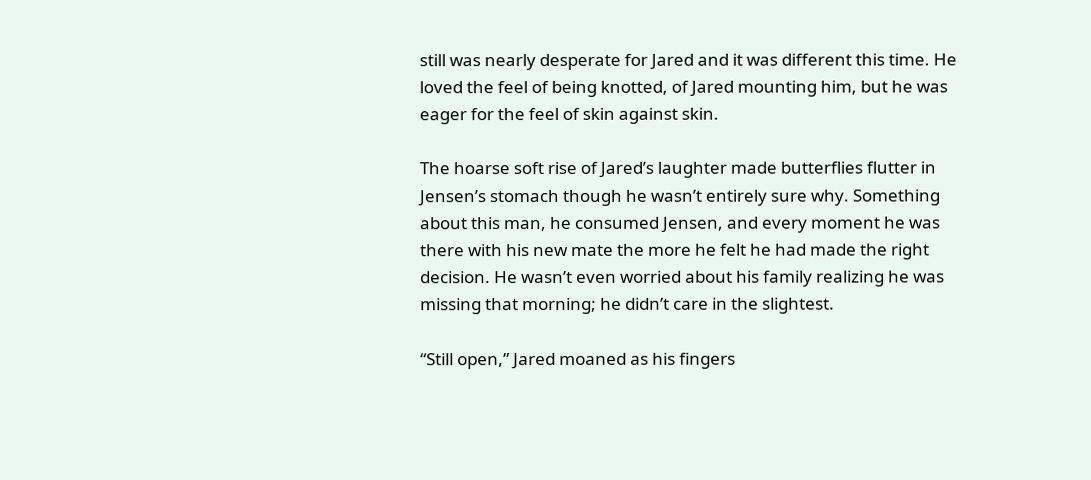still was nearly desperate for Jared and it was different this time. He loved the feel of being knotted, of Jared mounting him, but he was eager for the feel of skin against skin.

The hoarse soft rise of Jared’s laughter made butterflies flutter in Jensen’s stomach though he wasn’t entirely sure why. Something about this man, he consumed Jensen, and every moment he was there with his new mate the more he felt he had made the right decision. He wasn’t even worried about his family realizing he was missing that morning; he didn’t care in the slightest.

“Still open,” Jared moaned as his fingers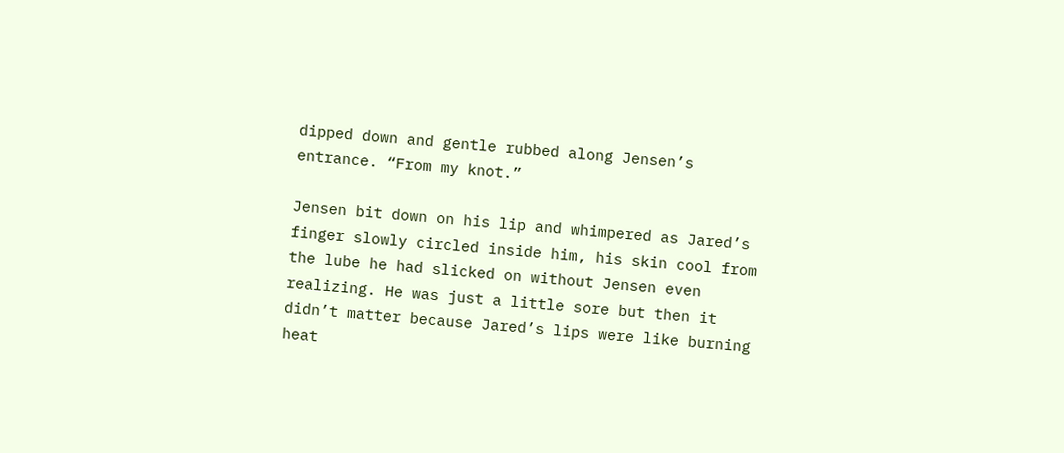dipped down and gentle rubbed along Jensen’s entrance. “From my knot.”

Jensen bit down on his lip and whimpered as Jared’s finger slowly circled inside him, his skin cool from the lube he had slicked on without Jensen even realizing. He was just a little sore but then it didn’t matter because Jared’s lips were like burning heat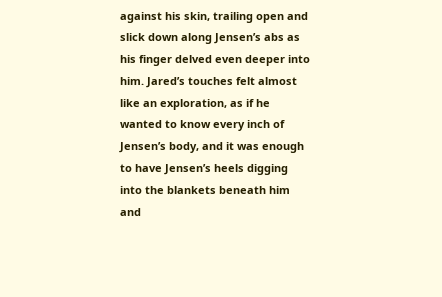against his skin, trailing open and slick down along Jensen’s abs as his finger delved even deeper into him. Jared’s touches felt almost like an exploration, as if he wanted to know every inch of Jensen’s body, and it was enough to have Jensen’s heels digging into the blankets beneath him and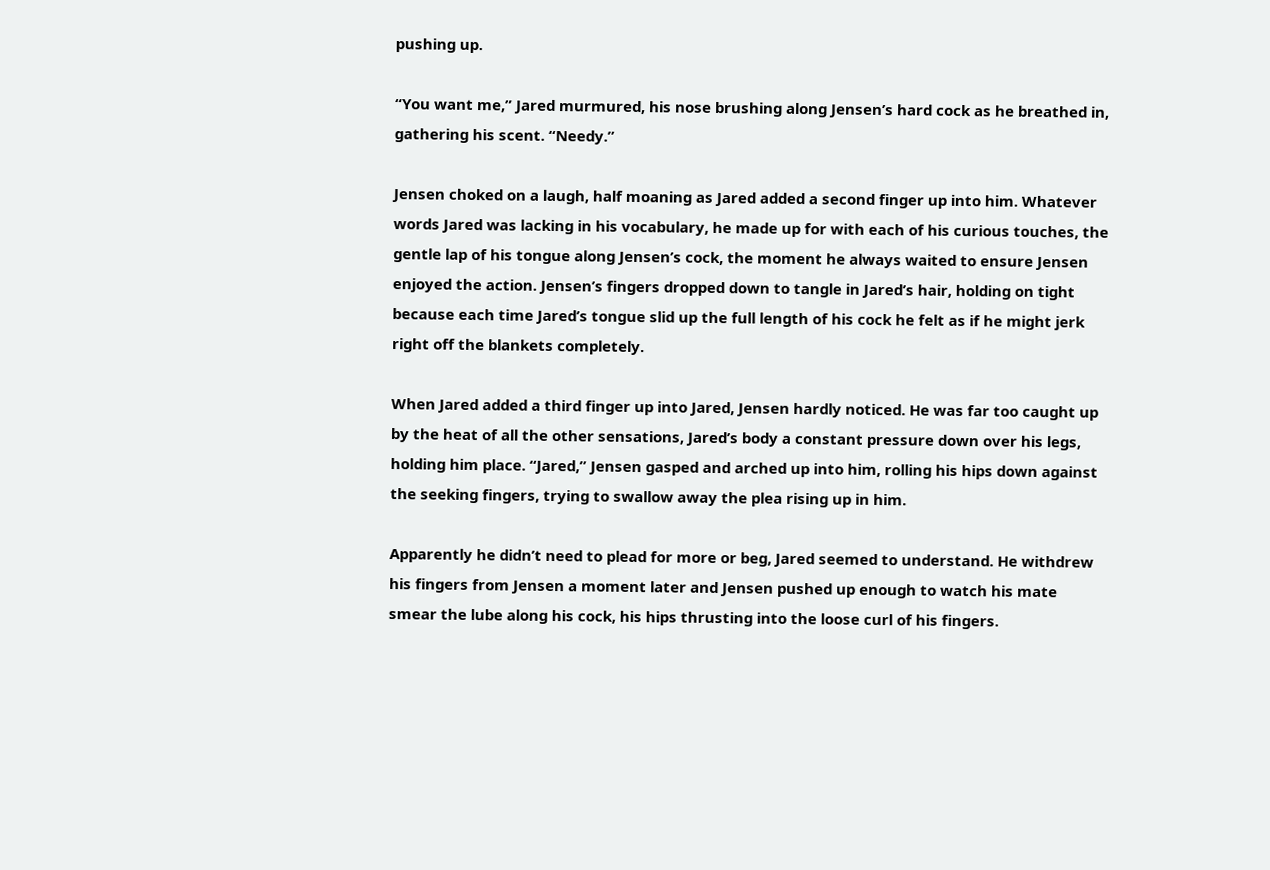pushing up.

“You want me,” Jared murmured, his nose brushing along Jensen’s hard cock as he breathed in, gathering his scent. “Needy.”

Jensen choked on a laugh, half moaning as Jared added a second finger up into him. Whatever words Jared was lacking in his vocabulary, he made up for with each of his curious touches, the gentle lap of his tongue along Jensen’s cock, the moment he always waited to ensure Jensen enjoyed the action. Jensen’s fingers dropped down to tangle in Jared’s hair, holding on tight because each time Jared’s tongue slid up the full length of his cock he felt as if he might jerk right off the blankets completely.

When Jared added a third finger up into Jared, Jensen hardly noticed. He was far too caught up by the heat of all the other sensations, Jared’s body a constant pressure down over his legs, holding him place. “Jared,” Jensen gasped and arched up into him, rolling his hips down against the seeking fingers, trying to swallow away the plea rising up in him.

Apparently he didn’t need to plead for more or beg, Jared seemed to understand. He withdrew his fingers from Jensen a moment later and Jensen pushed up enough to watch his mate smear the lube along his cock, his hips thrusting into the loose curl of his fingers.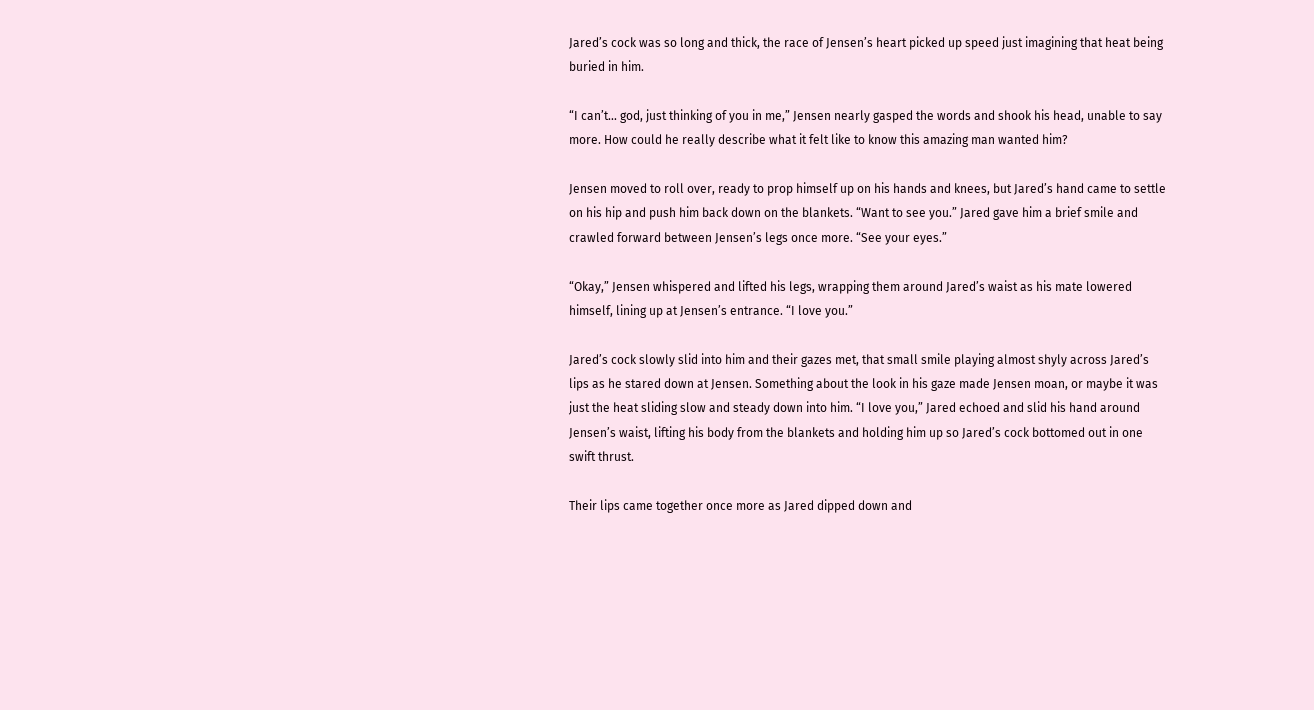Jared’s cock was so long and thick, the race of Jensen’s heart picked up speed just imagining that heat being buried in him.

“I can’t... god, just thinking of you in me,” Jensen nearly gasped the words and shook his head, unable to say more. How could he really describe what it felt like to know this amazing man wanted him?

Jensen moved to roll over, ready to prop himself up on his hands and knees, but Jared’s hand came to settle on his hip and push him back down on the blankets. “Want to see you.” Jared gave him a brief smile and crawled forward between Jensen’s legs once more. “See your eyes.”

“Okay,” Jensen whispered and lifted his legs, wrapping them around Jared’s waist as his mate lowered himself, lining up at Jensen’s entrance. “I love you.”

Jared’s cock slowly slid into him and their gazes met, that small smile playing almost shyly across Jared’s lips as he stared down at Jensen. Something about the look in his gaze made Jensen moan, or maybe it was just the heat sliding slow and steady down into him. “I love you,” Jared echoed and slid his hand around Jensen’s waist, lifting his body from the blankets and holding him up so Jared’s cock bottomed out in one swift thrust.

Their lips came together once more as Jared dipped down and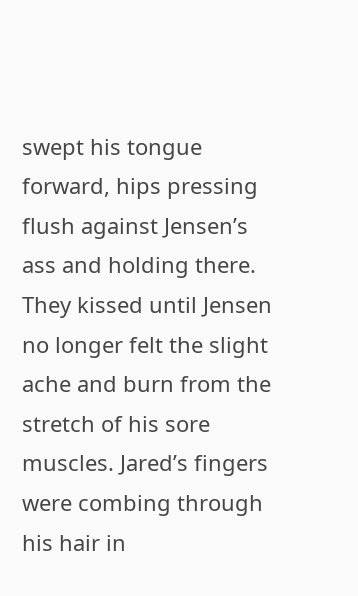swept his tongue forward, hips pressing flush against Jensen’s ass and holding there. They kissed until Jensen no longer felt the slight ache and burn from the stretch of his sore muscles. Jared’s fingers were combing through his hair in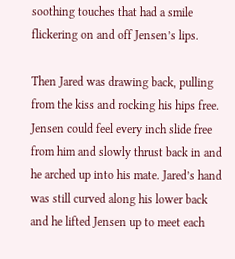soothing touches that had a smile flickering on and off Jensen’s lips.

Then Jared was drawing back, pulling from the kiss and rocking his hips free. Jensen could feel every inch slide free from him and slowly thrust back in and he arched up into his mate. Jared’s hand was still curved along his lower back and he lifted Jensen up to meet each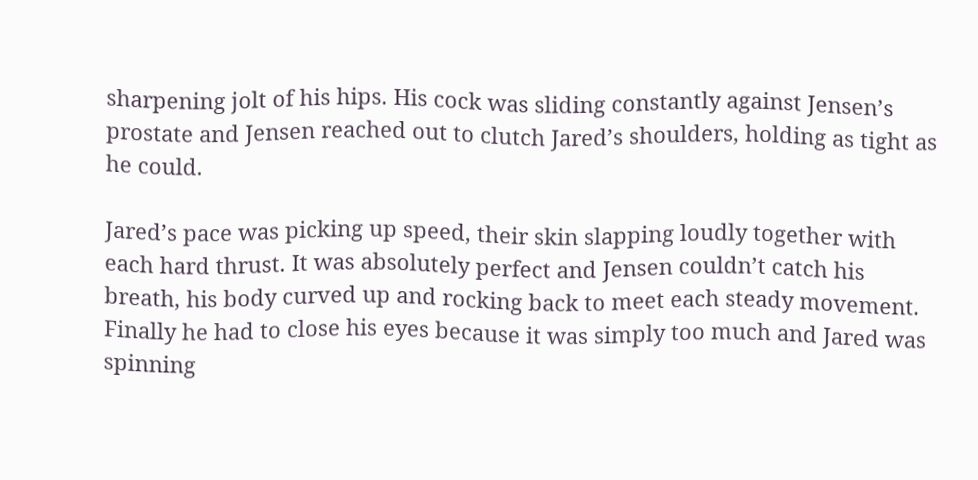sharpening jolt of his hips. His cock was sliding constantly against Jensen’s prostate and Jensen reached out to clutch Jared’s shoulders, holding as tight as he could.

Jared’s pace was picking up speed, their skin slapping loudly together with each hard thrust. It was absolutely perfect and Jensen couldn’t catch his breath, his body curved up and rocking back to meet each steady movement. Finally he had to close his eyes because it was simply too much and Jared was spinning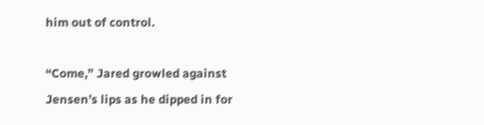him out of control.

“Come,” Jared growled against Jensen’s lips as he dipped in for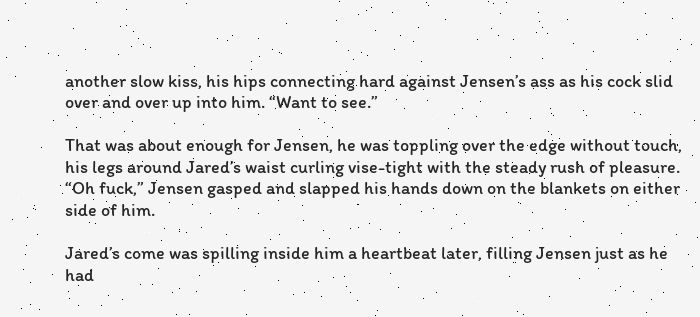another slow kiss, his hips connecting hard against Jensen’s ass as his cock slid over and over up into him. “Want to see.”

That was about enough for Jensen, he was toppling over the edge without touch, his legs around Jared’s waist curling vise-tight with the steady rush of pleasure. “Oh fuck,” Jensen gasped and slapped his hands down on the blankets on either side of him.

Jared’s come was spilling inside him a heartbeat later, filling Jensen just as he had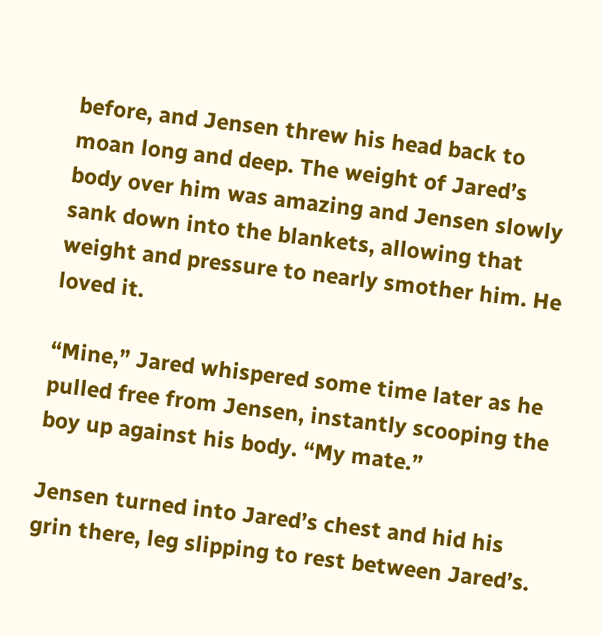before, and Jensen threw his head back to moan long and deep. The weight of Jared’s body over him was amazing and Jensen slowly sank down into the blankets, allowing that weight and pressure to nearly smother him. He loved it.

“Mine,” Jared whispered some time later as he pulled free from Jensen, instantly scooping the boy up against his body. “My mate.”

Jensen turned into Jared’s chest and hid his grin there, leg slipping to rest between Jared’s.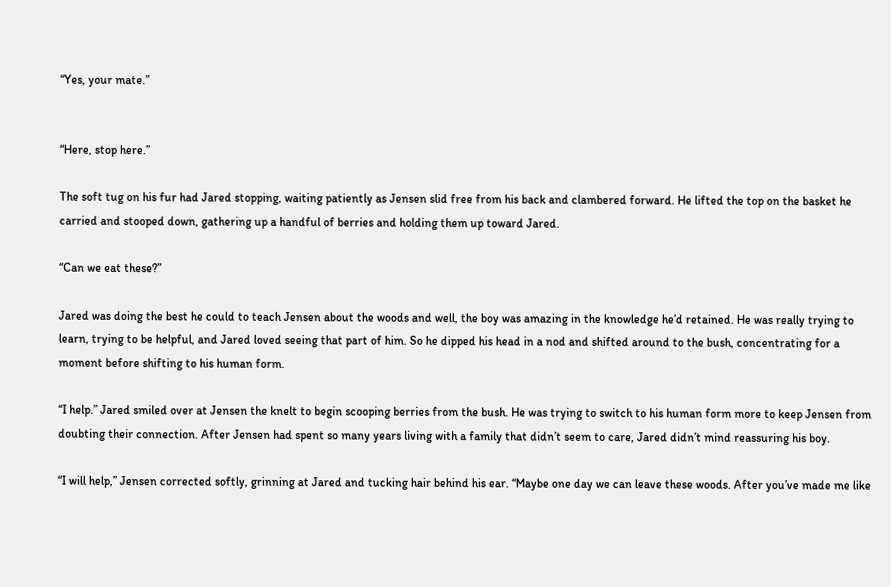“Yes, your mate.”


“Here, stop here.”

The soft tug on his fur had Jared stopping, waiting patiently as Jensen slid free from his back and clambered forward. He lifted the top on the basket he carried and stooped down, gathering up a handful of berries and holding them up toward Jared.

“Can we eat these?”

Jared was doing the best he could to teach Jensen about the woods and well, the boy was amazing in the knowledge he’d retained. He was really trying to learn, trying to be helpful, and Jared loved seeing that part of him. So he dipped his head in a nod and shifted around to the bush, concentrating for a moment before shifting to his human form.

“I help.” Jared smiled over at Jensen the knelt to begin scooping berries from the bush. He was trying to switch to his human form more to keep Jensen from doubting their connection. After Jensen had spent so many years living with a family that didn’t seem to care, Jared didn’t mind reassuring his boy.

“I will help,” Jensen corrected softly, grinning at Jared and tucking hair behind his ear. “Maybe one day we can leave these woods. After you’ve made me like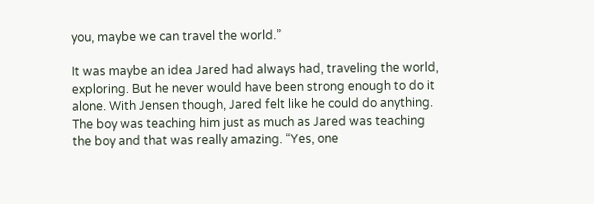you, maybe we can travel the world.”

It was maybe an idea Jared had always had, traveling the world, exploring. But he never would have been strong enough to do it alone. With Jensen though, Jared felt like he could do anything. The boy was teaching him just as much as Jared was teaching the boy and that was really amazing. “Yes, one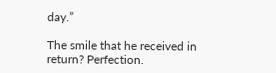day.”

The smile that he received in return? Perfection.